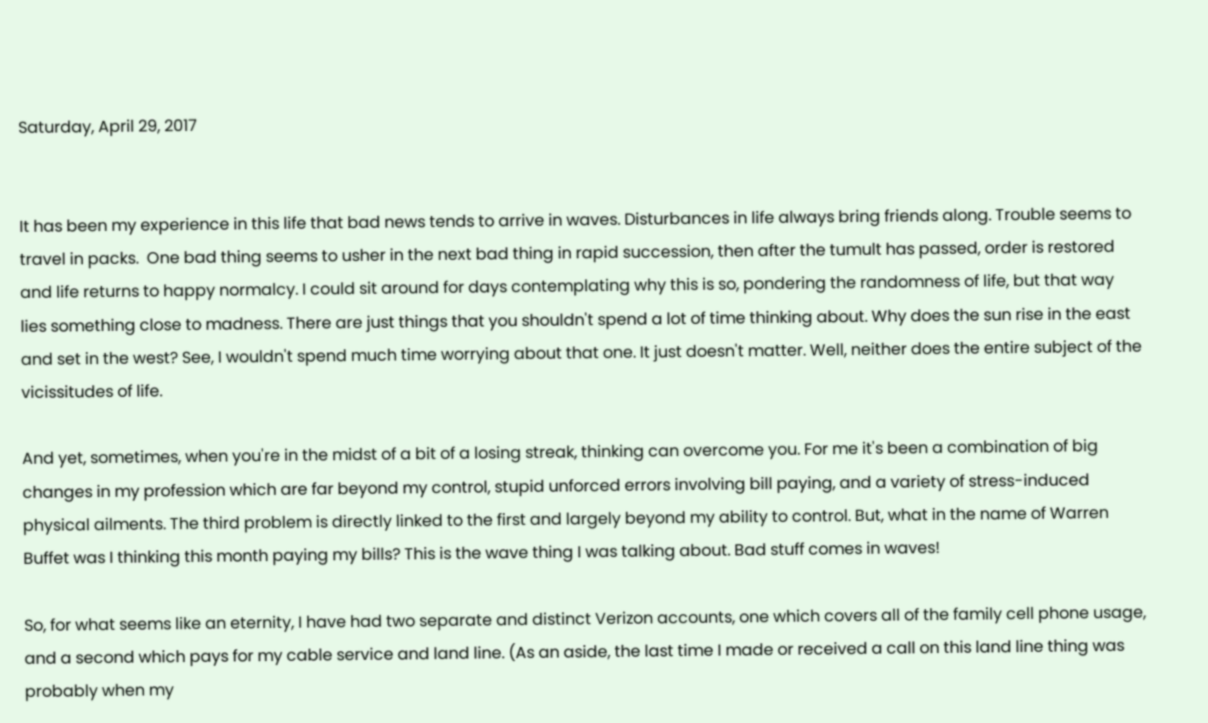Saturday, April 29, 2017


It has been my experience in this life that bad news tends to arrive in waves. Disturbances in life always bring friends along. Trouble seems to travel in packs.  One bad thing seems to usher in the next bad thing in rapid succession, then after the tumult has passed, order is restored and life returns to happy normalcy. I could sit around for days contemplating why this is so, pondering the randomness of life, but that way lies something close to madness. There are just things that you shouldn't spend a lot of time thinking about. Why does the sun rise in the east and set in the west? See, I wouldn't spend much time worrying about that one. It just doesn't matter. Well, neither does the entire subject of the vicissitudes of life.

And yet, sometimes, when you're in the midst of a bit of a losing streak, thinking can overcome you. For me it's been a combination of big changes in my profession which are far beyond my control, stupid unforced errors involving bill paying, and a variety of stress-induced physical ailments. The third problem is directly linked to the first and largely beyond my ability to control. But, what in the name of Warren Buffet was I thinking this month paying my bills? This is the wave thing I was talking about. Bad stuff comes in waves!

So, for what seems like an eternity, I have had two separate and distinct Verizon accounts, one which covers all of the family cell phone usage, and a second which pays for my cable service and land line. (As an aside, the last time I made or received a call on this land line thing was probably when my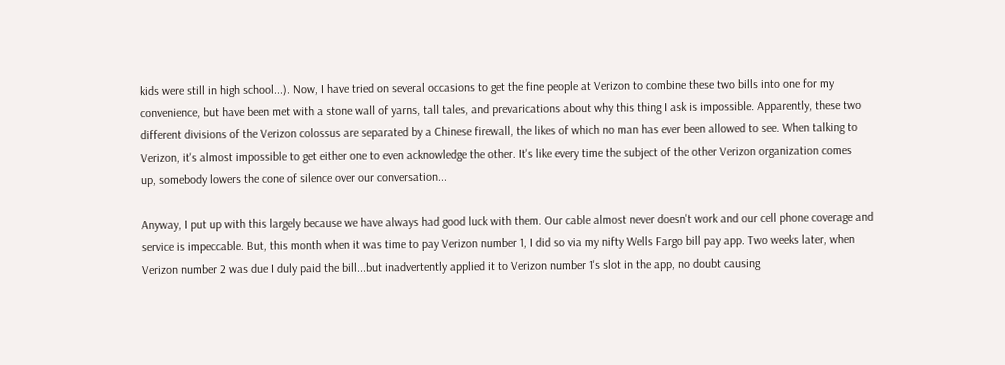kids were still in high school...). Now, I have tried on several occasions to get the fine people at Verizon to combine these two bills into one for my convenience, but have been met with a stone wall of yarns, tall tales, and prevarications about why this thing I ask is impossible. Apparently, these two different divisions of the Verizon colossus are separated by a Chinese firewall, the likes of which no man has ever been allowed to see. When talking to Verizon, it's almost impossible to get either one to even acknowledge the other. It's like every time the subject of the other Verizon organization comes
up, somebody lowers the cone of silence over our conversation...

Anyway, I put up with this largely because we have always had good luck with them. Our cable almost never doesn't work and our cell phone coverage and service is impeccable. But, this month when it was time to pay Verizon number 1, I did so via my nifty Wells Fargo bill pay app. Two weeks later, when Verizon number 2 was due I duly paid the bill...but inadvertently applied it to Verizon number 1's slot in the app, no doubt causing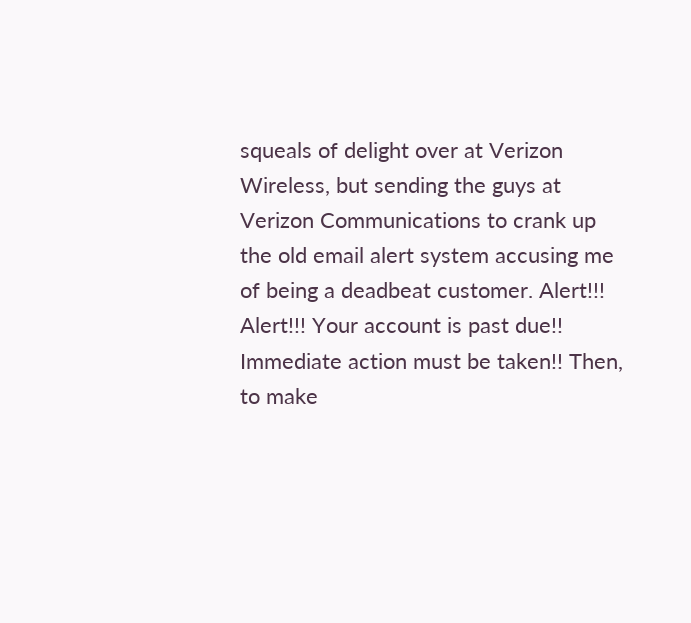squeals of delight over at Verizon Wireless, but sending the guys at Verizon Communications to crank up the old email alert system accusing me of being a deadbeat customer. Alert!!! Alert!!! Your account is past due!! Immediate action must be taken!! Then, to make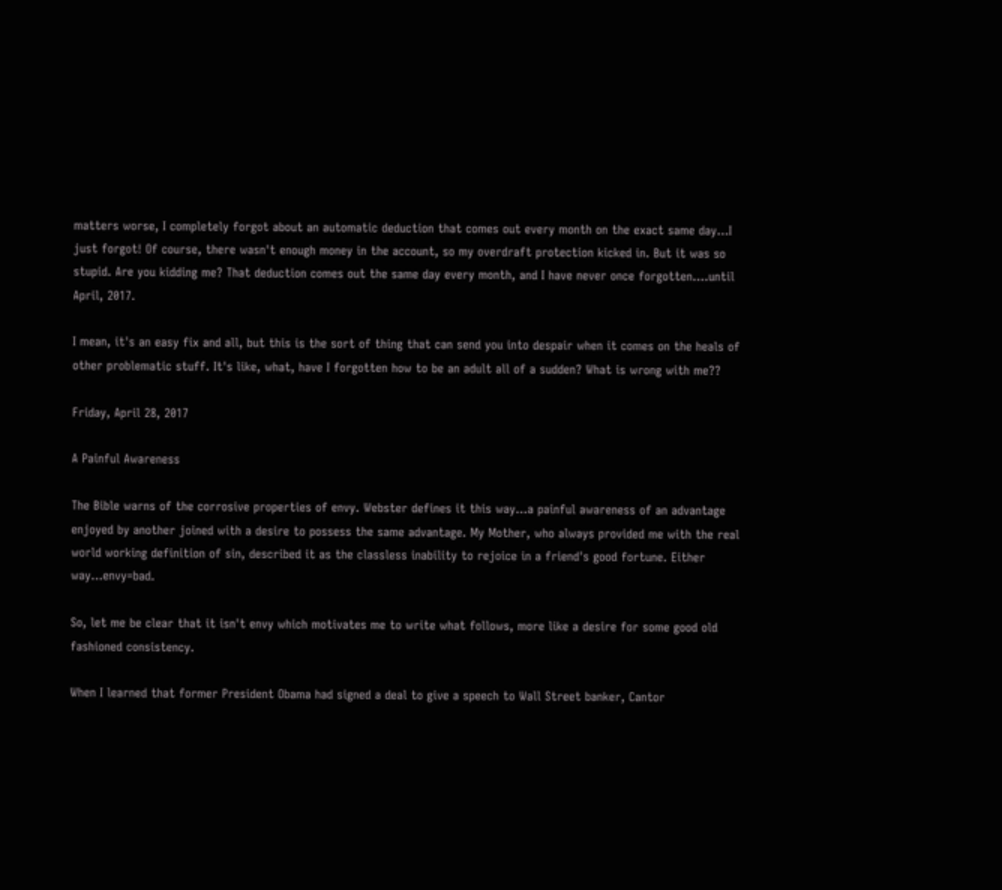matters worse, I completely forgot about an automatic deduction that comes out every month on the exact same day...I just forgot! Of course, there wasn't enough money in the account, so my overdraft protection kicked in. But it was so stupid. Are you kidding me? That deduction comes out the same day every month, and I have never once forgotten....until April, 2017.

I mean, it's an easy fix and all, but this is the sort of thing that can send you into despair when it comes on the heals of other problematic stuff. It's like, what, have I forgotten how to be an adult all of a sudden? What is wrong with me??

Friday, April 28, 2017

A Painful Awareness

The Bible warns of the corrosive properties of envy. Webster defines it this way...a painful awareness of an advantage enjoyed by another joined with a desire to possess the same advantage. My Mother, who always provided me with the real world working definition of sin, described it as the classless inability to rejoice in a friend's good fortune. Either way...envy=bad.

So, let me be clear that it isn't envy which motivates me to write what follows, more like a desire for some good old fashioned consistency.

When I learned that former President Obama had signed a deal to give a speech to Wall Street banker, Cantor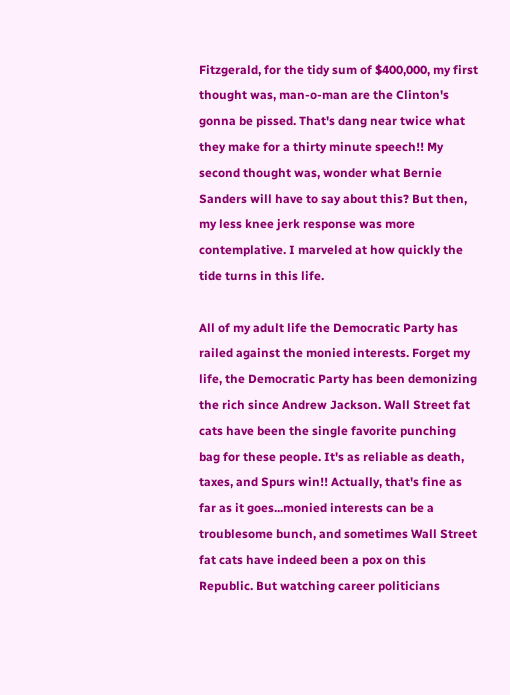Fitzgerald, for the tidy sum of $400,000, my first thought was, man-o-man are the Clinton's gonna be pissed. That's dang near twice what they make for a thirty minute speech!! My second thought was, wonder what Bernie Sanders will have to say about this? But then, my less knee jerk response was more contemplative. I marveled at how quickly the tide turns in this life.

All of my adult life the Democratic Party has railed against the monied interests. Forget my life, the Democratic Party has been demonizing the rich since Andrew Jackson. Wall Street fat cats have been the single favorite punching bag for these people. It's as reliable as death, taxes, and Spurs win!! Actually, that's fine as far as it goes...monied interests can be a troublesome bunch, and sometimes Wall Street fat cats have indeed been a pox on this Republic. But watching career politicians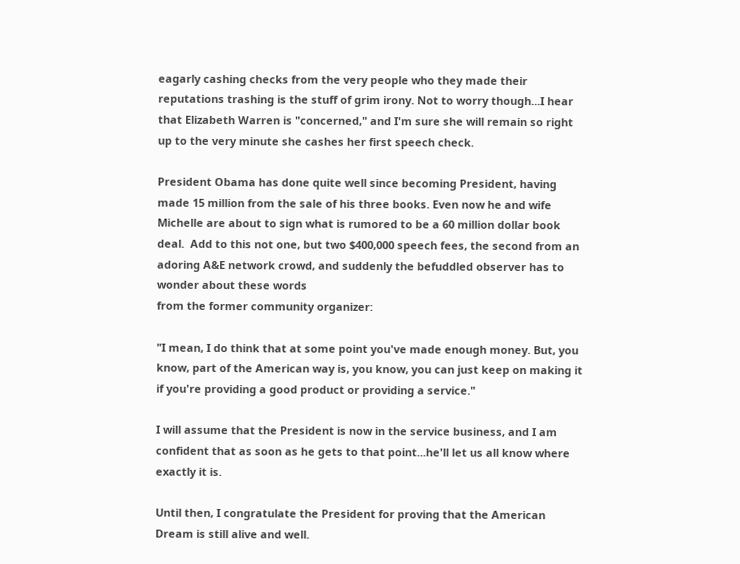eagarly cashing checks from the very people who they made their reputations trashing is the stuff of grim irony. Not to worry though...I hear that Elizabeth Warren is "concerned," and I'm sure she will remain so right up to the very minute she cashes her first speech check.

President Obama has done quite well since becoming President, having made 15 million from the sale of his three books. Even now he and wife Michelle are about to sign what is rumored to be a 60 million dollar book deal.  Add to this not one, but two $400,000 speech fees, the second from an adoring A&E network crowd, and suddenly the befuddled observer has to wonder about these words
from the former community organizer:

"I mean, I do think that at some point you've made enough money. But, you know, part of the American way is, you know, you can just keep on making it if you're providing a good product or providing a service."

I will assume that the President is now in the service business, and I am confident that as soon as he gets to that point...he'll let us all know where exactly it is.

Until then, I congratulate the President for proving that the American Dream is still alive and well.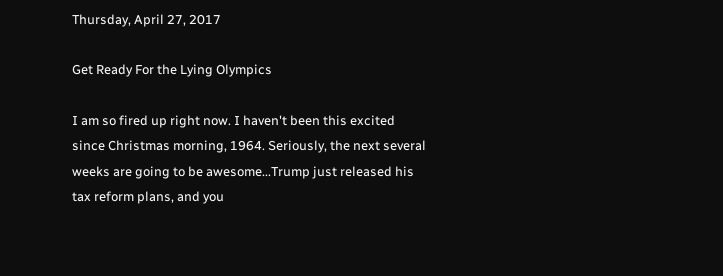Thursday, April 27, 2017

Get Ready For the Lying Olympics

I am so fired up right now. I haven't been this excited since Christmas morning, 1964. Seriously, the next several weeks are going to be awesome...Trump just released his tax reform plans, and you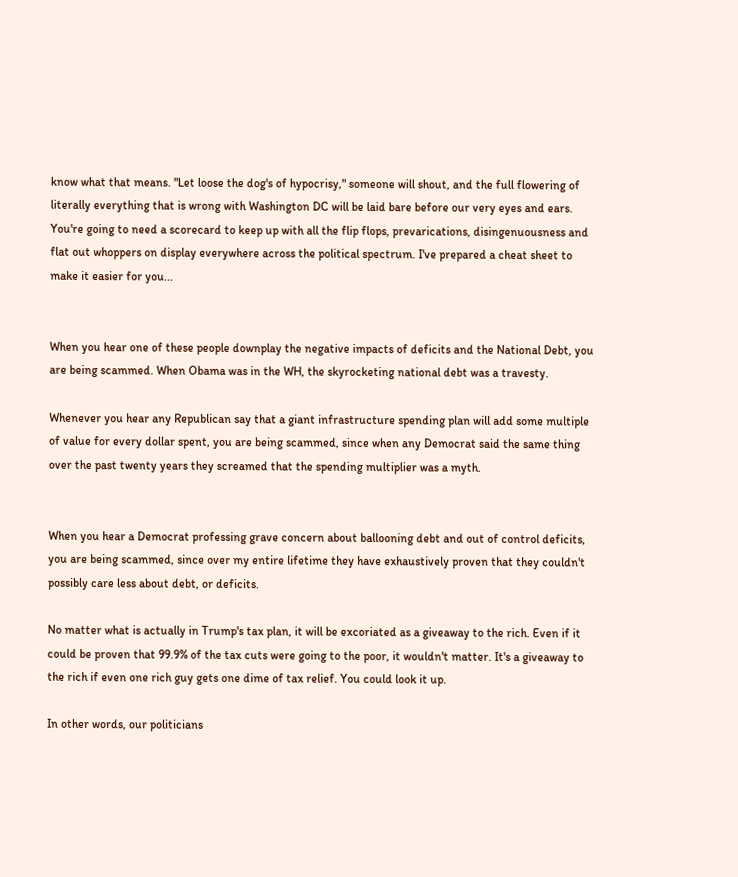know what that means. "Let loose the dog's of hypocrisy," someone will shout, and the full flowering of literally everything that is wrong with Washington DC will be laid bare before our very eyes and ears. You're going to need a scorecard to keep up with all the flip flops, prevarications, disingenuousness and flat out whoppers on display everywhere across the political spectrum. I've prepared a cheat sheet to make it easier for you...


When you hear one of these people downplay the negative impacts of deficits and the National Debt, you are being scammed. When Obama was in the WH, the skyrocketing national debt was a travesty.

Whenever you hear any Republican say that a giant infrastructure spending plan will add some multiple of value for every dollar spent, you are being scammed, since when any Democrat said the same thing over the past twenty years they screamed that the spending multiplier was a myth.


When you hear a Democrat professing grave concern about ballooning debt and out of control deficits, you are being scammed, since over my entire lifetime they have exhaustively proven that they couldn't possibly care less about debt, or deficits.

No matter what is actually in Trump's tax plan, it will be excoriated as a giveaway to the rich. Even if it could be proven that 99.9% of the tax cuts were going to the poor, it wouldn't matter. It's a giveaway to the rich if even one rich guy gets one dime of tax relief. You could look it up.

In other words, our politicians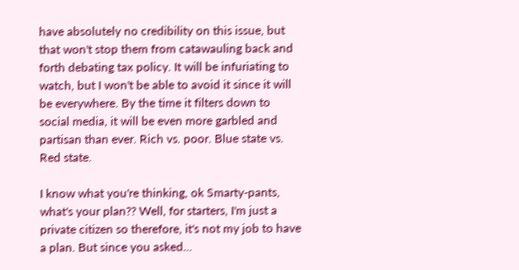have absolutely no credibility on this issue, but that won't stop them from catawauling back and forth debating tax policy. It will be infuriating to watch, but I won't be able to avoid it since it will be everywhere. By the time it filters down to social media, it will be even more garbled and partisan than ever. Rich vs. poor. Blue state vs. Red state.

I know what you're thinking, ok Smarty-pants, what's your plan?? Well, for starters, I'm just a private citizen so therefore, it's not my job to have a plan. But since you asked...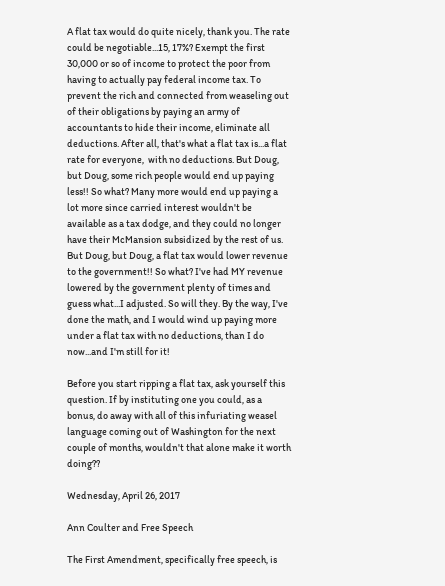A flat tax would do quite nicely, thank you. The rate could be negotiable...15, 17%? Exempt the first 30,000 or so of income to protect the poor from having to actually pay federal income tax. To prevent the rich and connected from weaseling out of their obligations by paying an army of accountants to hide their income, eliminate all deductions. After all, that's what a flat tax is...a flat rate for everyone,  with no deductions. But Doug, but Doug, some rich people would end up paying less!! So what? Many more would end up paying a lot more since carried interest wouldn't be available as a tax dodge, and they could no longer have their McMansion subsidized by the rest of us. But Doug, but Doug, a flat tax would lower revenue to the government!! So what? I've had MY revenue lowered by the government plenty of times and guess what...I adjusted. So will they. By the way, I've done the math, and I would wind up paying more under a flat tax with no deductions, than I do now...and I'm still for it!

Before you start ripping a flat tax, ask yourself this question. If by instituting one you could, as a bonus, do away with all of this infuriating weasel language coming out of Washington for the next couple of months, wouldn't that alone make it worth doing??

Wednesday, April 26, 2017

Ann Coulter and Free Speech

The First Amendment, specifically free speech, is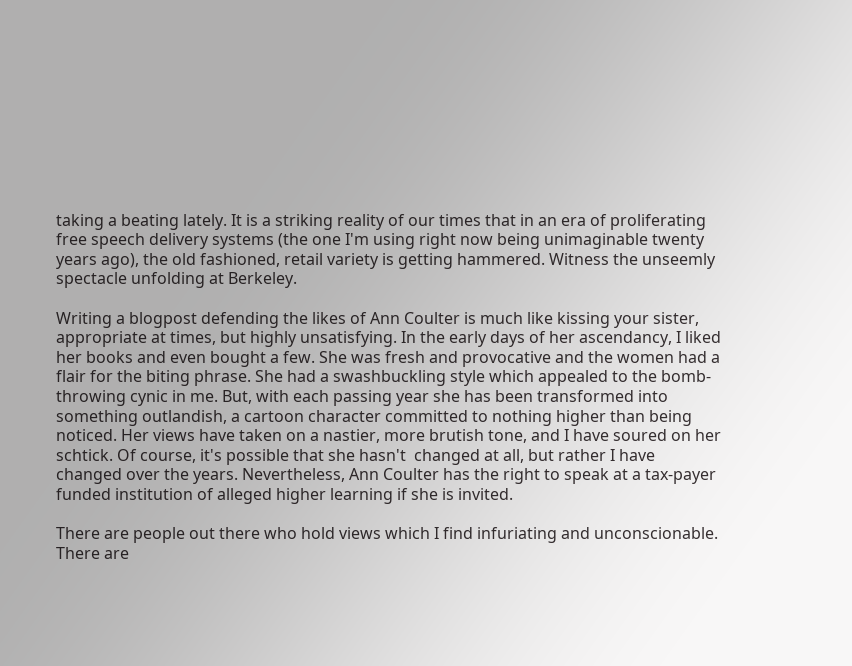taking a beating lately. It is a striking reality of our times that in an era of proliferating free speech delivery systems (the one I'm using right now being unimaginable twenty years ago), the old fashioned, retail variety is getting hammered. Witness the unseemly spectacle unfolding at Berkeley.

Writing a blogpost defending the likes of Ann Coulter is much like kissing your sister, appropriate at times, but highly unsatisfying. In the early days of her ascendancy, I liked her books and even bought a few. She was fresh and provocative and the women had a flair for the biting phrase. She had a swashbuckling style which appealed to the bomb-throwing cynic in me. But, with each passing year she has been transformed into something outlandish, a cartoon character committed to nothing higher than being noticed. Her views have taken on a nastier, more brutish tone, and I have soured on her schtick. Of course, it's possible that she hasn't  changed at all, but rather I have changed over the years. Nevertheless, Ann Coulter has the right to speak at a tax-payer funded institution of alleged higher learning if she is invited.

There are people out there who hold views which I find infuriating and unconscionable. There are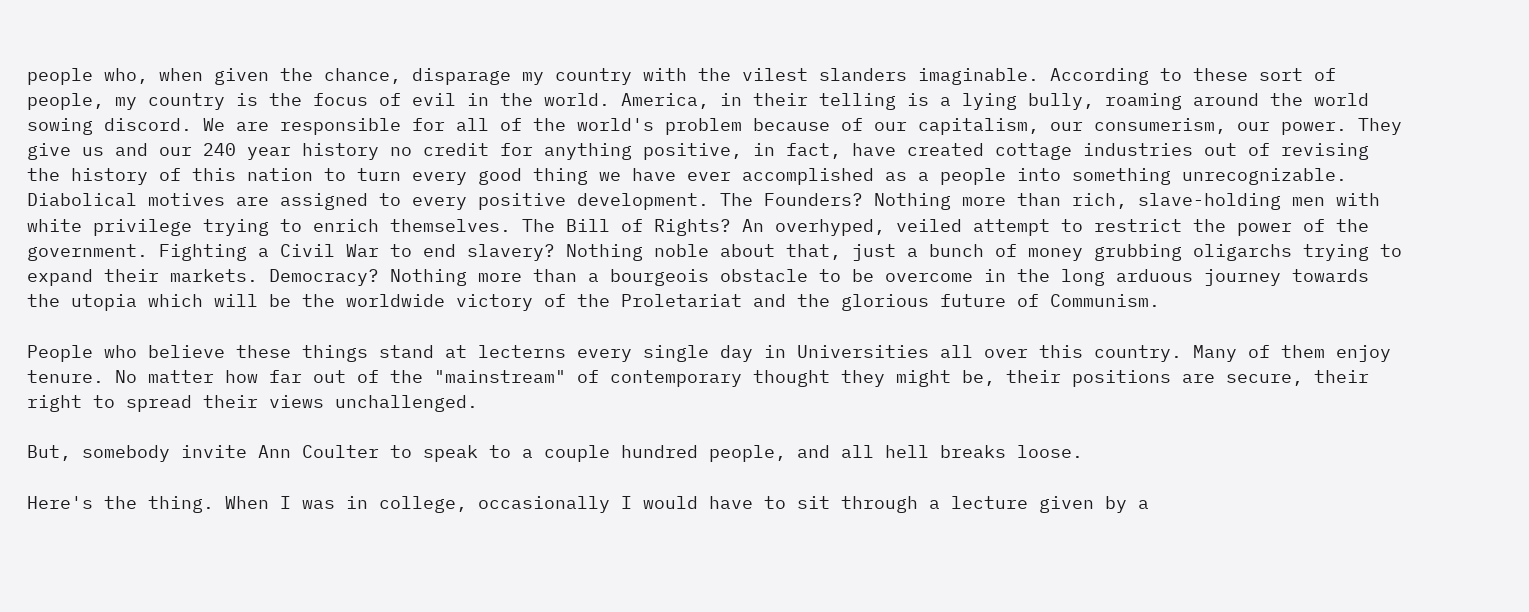people who, when given the chance, disparage my country with the vilest slanders imaginable. According to these sort of people, my country is the focus of evil in the world. America, in their telling is a lying bully, roaming around the world sowing discord. We are responsible for all of the world's problem because of our capitalism, our consumerism, our power. They give us and our 240 year history no credit for anything positive, in fact, have created cottage industries out of revising the history of this nation to turn every good thing we have ever accomplished as a people into something unrecognizable. Diabolical motives are assigned to every positive development. The Founders? Nothing more than rich, slave-holding men with white privilege trying to enrich themselves. The Bill of Rights? An overhyped, veiled attempt to restrict the power of the government. Fighting a Civil War to end slavery? Nothing noble about that, just a bunch of money grubbing oligarchs trying to expand their markets. Democracy? Nothing more than a bourgeois obstacle to be overcome in the long arduous journey towards the utopia which will be the worldwide victory of the Proletariat and the glorious future of Communism.

People who believe these things stand at lecterns every single day in Universities all over this country. Many of them enjoy tenure. No matter how far out of the "mainstream" of contemporary thought they might be, their positions are secure, their right to spread their views unchallenged.

But, somebody invite Ann Coulter to speak to a couple hundred people, and all hell breaks loose.

Here's the thing. When I was in college, occasionally I would have to sit through a lecture given by a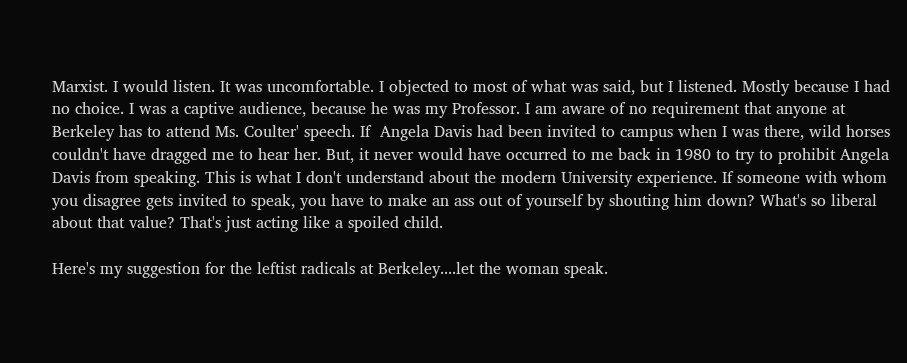Marxist. I would listen. It was uncomfortable. I objected to most of what was said, but I listened. Mostly because I had no choice. I was a captive audience, because he was my Professor. I am aware of no requirement that anyone at Berkeley has to attend Ms. Coulter' speech. If  Angela Davis had been invited to campus when I was there, wild horses couldn't have dragged me to hear her. But, it never would have occurred to me back in 1980 to try to prohibit Angela Davis from speaking. This is what I don't understand about the modern University experience. If someone with whom you disagree gets invited to speak, you have to make an ass out of yourself by shouting him down? What's so liberal about that value? That's just acting like a spoiled child.

Here's my suggestion for the leftist radicals at Berkeley....let the woman speak.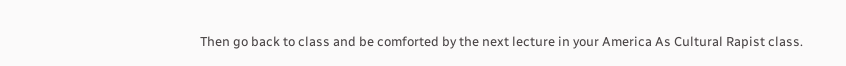Then go back to class and be comforted by the next lecture in your America As Cultural Rapist class.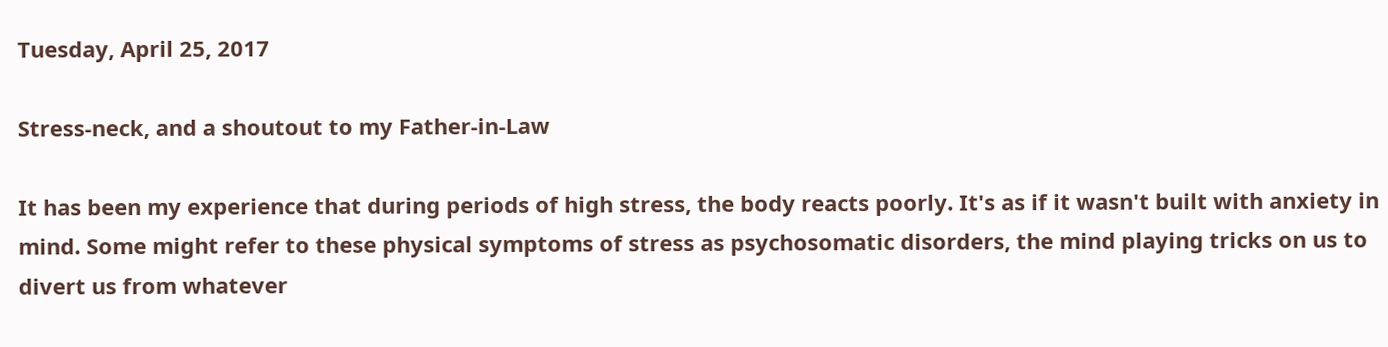Tuesday, April 25, 2017

Stress-neck, and a shoutout to my Father-in-Law

It has been my experience that during periods of high stress, the body reacts poorly. It's as if it wasn't built with anxiety in mind. Some might refer to these physical symptoms of stress as psychosomatic disorders, the mind playing tricks on us to divert us from whatever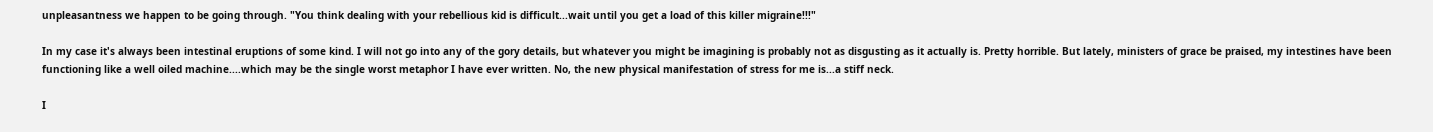unpleasantness we happen to be going through. "You think dealing with your rebellious kid is difficult...wait until you get a load of this killer migraine!!!"

In my case it's always been intestinal eruptions of some kind. I will not go into any of the gory details, but whatever you might be imagining is probably not as disgusting as it actually is. Pretty horrible. But lately, ministers of grace be praised, my intestines have been functioning like a well oiled machine....which may be the single worst metaphor I have ever written. No, the new physical manifestation of stress for me is...a stiff neck.

I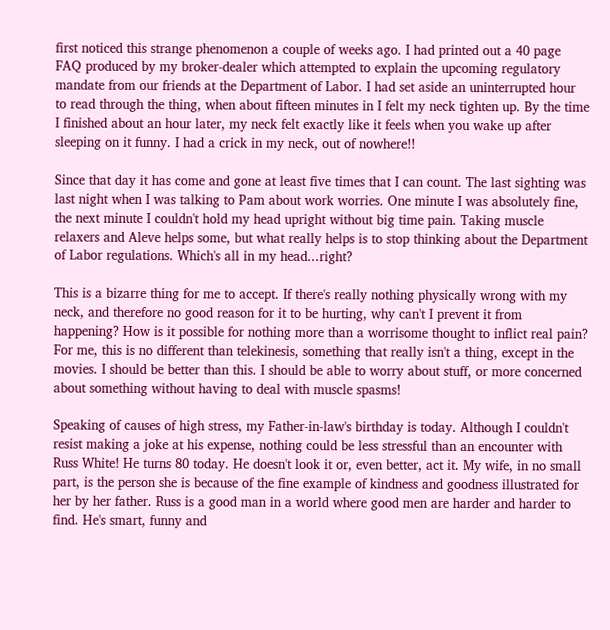first noticed this strange phenomenon a couple of weeks ago. I had printed out a 40 page FAQ produced by my broker-dealer which attempted to explain the upcoming regulatory mandate from our friends at the Department of Labor. I had set aside an uninterrupted hour to read through the thing, when about fifteen minutes in I felt my neck tighten up. By the time I finished about an hour later, my neck felt exactly like it feels when you wake up after sleeping on it funny. I had a crick in my neck, out of nowhere!!

Since that day it has come and gone at least five times that I can count. The last sighting was last night when I was talking to Pam about work worries. One minute I was absolutely fine, the next minute I couldn't hold my head upright without big time pain. Taking muscle relaxers and Aleve helps some, but what really helps is to stop thinking about the Department of Labor regulations. Which's all in my head...right?

This is a bizarre thing for me to accept. If there's really nothing physically wrong with my neck, and therefore no good reason for it to be hurting, why can't I prevent it from happening? How is it possible for nothing more than a worrisome thought to inflict real pain? For me, this is no different than telekinesis, something that really isn't a thing, except in the movies. I should be better than this. I should be able to worry about stuff, or more concerned about something without having to deal with muscle spasms!

Speaking of causes of high stress, my Father-in-law's birthday is today. Although I couldn't resist making a joke at his expense, nothing could be less stressful than an encounter with Russ White! He turns 80 today. He doesn't look it or, even better, act it. My wife, in no small part, is the person she is because of the fine example of kindness and goodness illustrated for her by her father. Russ is a good man in a world where good men are harder and harder to find. He's smart, funny and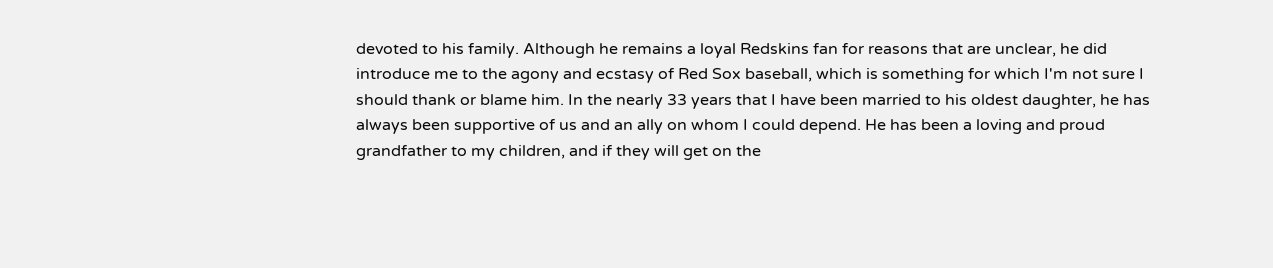devoted to his family. Although he remains a loyal Redskins fan for reasons that are unclear, he did introduce me to the agony and ecstasy of Red Sox baseball, which is something for which I'm not sure I should thank or blame him. In the nearly 33 years that I have been married to his oldest daughter, he has always been supportive of us and an ally on whom I could depend. He has been a loving and proud grandfather to my children, and if they will get on the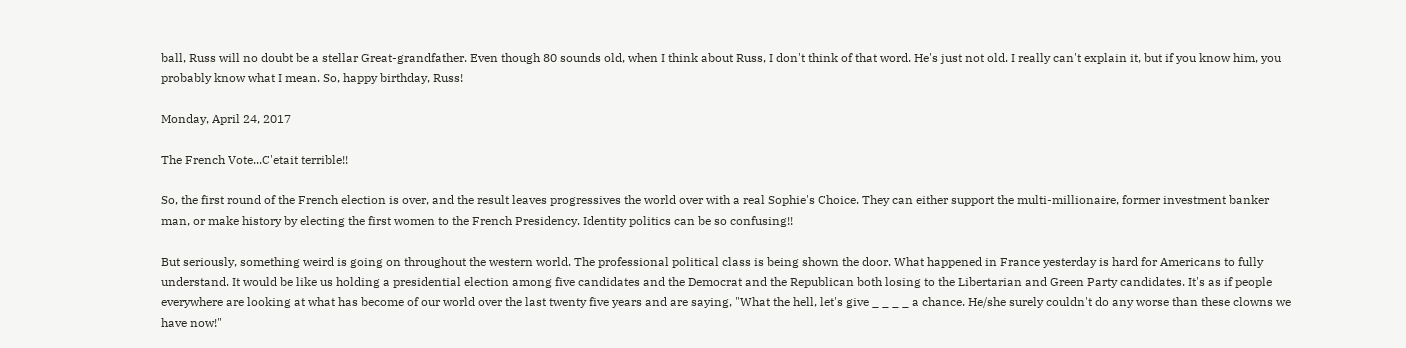ball, Russ will no doubt be a stellar Great-grandfather. Even though 80 sounds old, when I think about Russ, I don't think of that word. He's just not old. I really can't explain it, but if you know him, you probably know what I mean. So, happy birthday, Russ!

Monday, April 24, 2017

The French Vote...C'etait terrible!!

So, the first round of the French election is over, and the result leaves progressives the world over with a real Sophie's Choice. They can either support the multi-millionaire, former investment banker man, or make history by electing the first women to the French Presidency. Identity politics can be so confusing!!

But seriously, something weird is going on throughout the western world. The professional political class is being shown the door. What happened in France yesterday is hard for Americans to fully understand. It would be like us holding a presidential election among five candidates and the Democrat and the Republican both losing to the Libertarian and Green Party candidates. It's as if people everywhere are looking at what has become of our world over the last twenty five years and are saying, "What the hell, let's give _ _ _ _ a chance. He/she surely couldn't do any worse than these clowns we have now!"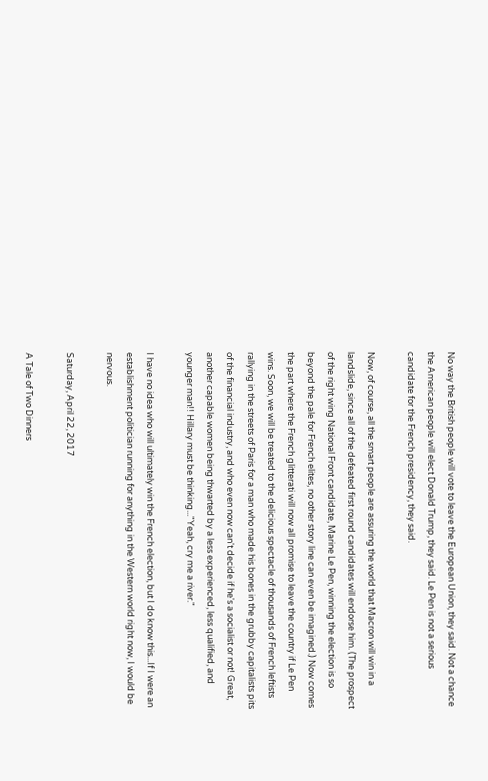No way the British people will vote to leave the European Union, they said. Not a chance the American people will elect Donald Trump, they said. Le Pen is not a serious candidate for the French presidency, they said.

Now, of course, all the smart people are assuring the world that Macron will win in a landslide, since all of the defeated first round candidates will endorse him. (The prospect of the right wing National Front candidate, Marine Le Pen, winning the election is so beyond the pale for French elites, no other story line can even be imagined.) Now comes the part where the French glitterati will now all promise to leave the country if Le Pen wins. Soon, we will be treated to the delicious spectacle of thousands of French leftists rallying in the streets of Paris for a man who made his bones in the grubby capitalists pits of the financial industry, and who even now can't decide if he's a socialist or not! Great, another capable women being thwarted by a less experienced, less qualified, and younger man!! Hillary must be thinking..."Yeah, cry me a river."

I have no idea who will ultimately win the French election, but I do know this...If I were an establishment politician running for anything in the Western world right now, I would be nervous.

Saturday, April 22, 2017

A Tale of Two Dinners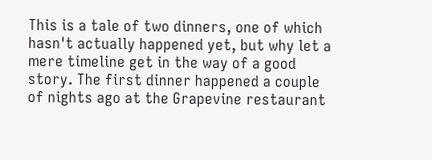This is a tale of two dinners, one of which hasn't actually happened yet, but why let a mere timeline get in the way of a good story. The first dinner happened a couple of nights ago at the Grapevine restaurant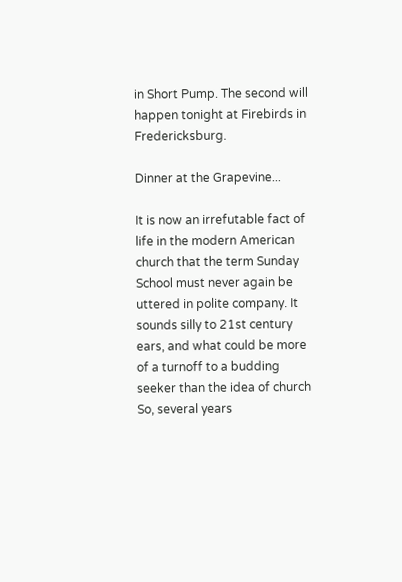in Short Pump. The second will happen tonight at Firebirds in Fredericksburg.

Dinner at the Grapevine...

It is now an irrefutable fact of life in the modern American church that the term Sunday School must never again be uttered in polite company. It sounds silly to 21st century ears, and what could be more of a turnoff to a budding seeker than the idea of church So, several years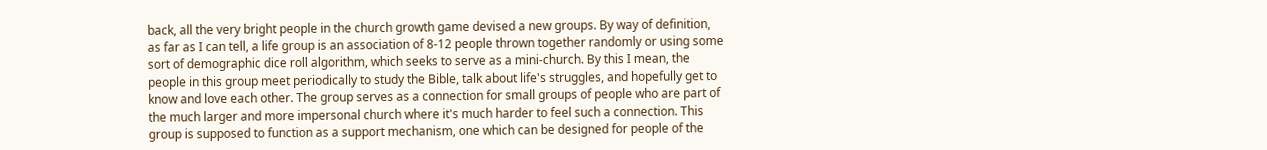back, all the very bright people in the church growth game devised a new groups. By way of definition, as far as I can tell, a life group is an association of 8-12 people thrown together randomly or using some sort of demographic dice roll algorithm, which seeks to serve as a mini-church. By this I mean, the people in this group meet periodically to study the Bible, talk about life's struggles, and hopefully get to know and love each other. The group serves as a connection for small groups of people who are part of the much larger and more impersonal church where it's much harder to feel such a connection. This group is supposed to function as a support mechanism, one which can be designed for people of the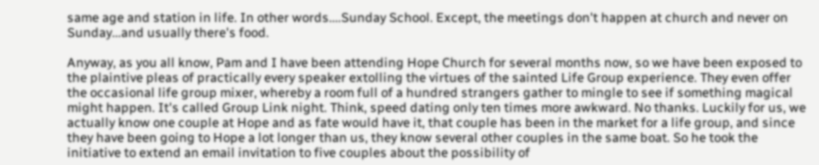same age and station in life. In other words....Sunday School. Except, the meetings don't happen at church and never on Sunday...and usually there's food.

Anyway, as you all know, Pam and I have been attending Hope Church for several months now, so we have been exposed to the plaintive pleas of practically every speaker extolling the virtues of the sainted Life Group experience. They even offer the occasional life group mixer, whereby a room full of a hundred strangers gather to mingle to see if something magical might happen. It's called Group Link night. Think, speed dating only ten times more awkward. No thanks. Luckily for us, we actually know one couple at Hope and as fate would have it, that couple has been in the market for a life group, and since they have been going to Hope a lot longer than us, they know several other couples in the same boat. So he took the initiative to extend an email invitation to five couples about the possibility of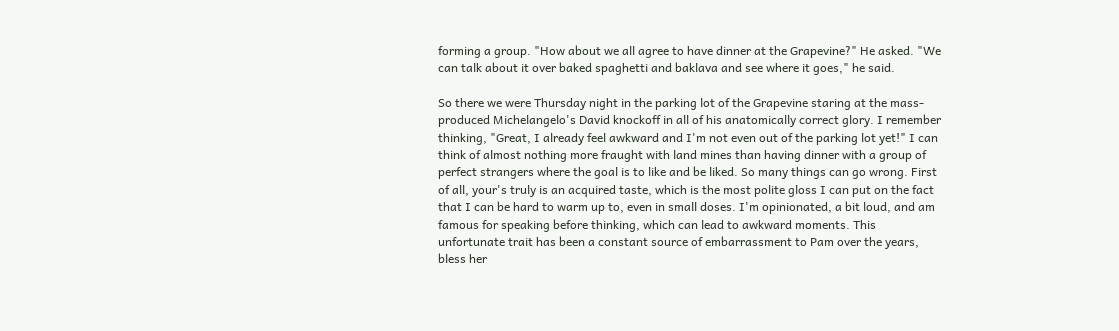forming a group. "How about we all agree to have dinner at the Grapevine?" He asked. "We can talk about it over baked spaghetti and baklava and see where it goes," he said.

So there we were Thursday night in the parking lot of the Grapevine staring at the mass-produced Michelangelo's David knockoff in all of his anatomically correct glory. I remember thinking, "Great, I already feel awkward and I'm not even out of the parking lot yet!" I can think of almost nothing more fraught with land mines than having dinner with a group of perfect strangers where the goal is to like and be liked. So many things can go wrong. First of all, your's truly is an acquired taste, which is the most polite gloss I can put on the fact that I can be hard to warm up to, even in small doses. I'm opinionated, a bit loud, and am famous for speaking before thinking, which can lead to awkward moments. This unfortunate trait has been a constant source of embarrassment to Pam over the years, bless her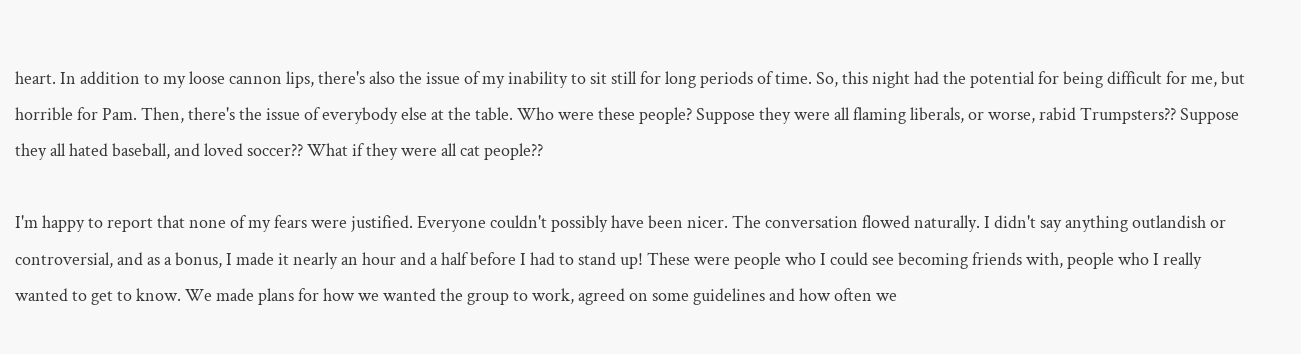heart. In addition to my loose cannon lips, there's also the issue of my inability to sit still for long periods of time. So, this night had the potential for being difficult for me, but horrible for Pam. Then, there's the issue of everybody else at the table. Who were these people? Suppose they were all flaming liberals, or worse, rabid Trumpsters?? Suppose they all hated baseball, and loved soccer?? What if they were all cat people??

I'm happy to report that none of my fears were justified. Everyone couldn't possibly have been nicer. The conversation flowed naturally. I didn't say anything outlandish or controversial, and as a bonus, I made it nearly an hour and a half before I had to stand up! These were people who I could see becoming friends with, people who I really wanted to get to know. We made plans for how we wanted the group to work, agreed on some guidelines and how often we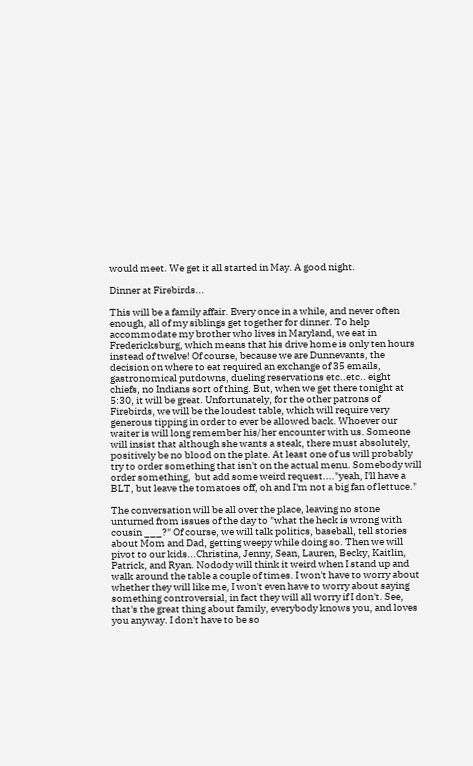would meet. We get it all started in May. A good night.

Dinner at Firebirds...

This will be a family affair. Every once in a while, and never often enough, all of my siblings get together for dinner. To help accommodate my brother who lives in Maryland, we eat in Fredericksburg, which means that his drive home is only ten hours instead of twelve! Of course, because we are Dunnevants, the decision on where to eat required an exchange of 35 emails, gastronomical putdowns, dueling reservations etc..etc.. eight chiefs, no Indians sort of thing. But, when we get there tonight at 5:30, it will be great. Unfortunately, for the other patrons of Firebirds, we will be the loudest table, which will require very generous tipping in order to ever be allowed back. Whoever our waiter is will long remember his/her encounter with us. Someone will insist that although she wants a steak, there must absolutely, positively be no blood on the plate. At least one of us will probably try to order something that isn't on the actual menu. Somebody will order something,  but add some weird request...."yeah, I'll have a BLT, but leave the tomatoes off, oh and I'm not a big fan of lettuce."

The conversation will be all over the place, leaving no stone unturned from issues of the day to "what the heck is wrong with cousin ___?" Of course, we will talk politics, baseball, tell stories about Mom and Dad, getting weepy while doing so. Then we will pivot to our kids...Christina, Jenny, Sean, Lauren, Becky, Kaitlin, Patrick, and Ryan. Nodody will think it weird when I stand up and walk around the table a couple of times. I won't have to worry about whether they will like me, I won't even have to worry about saying something controversial, in fact they will all worry if I don't. See, that's the great thing about family, everybody knows you, and loves you anyway. I don't have to be so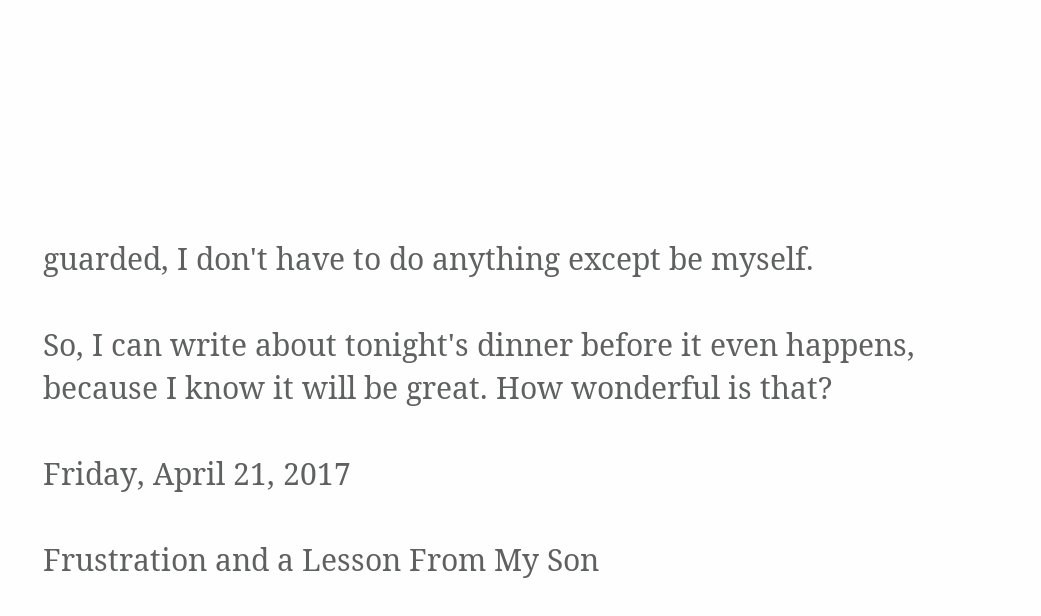guarded, I don't have to do anything except be myself.

So, I can write about tonight's dinner before it even happens, because I know it will be great. How wonderful is that?

Friday, April 21, 2017

Frustration and a Lesson From My Son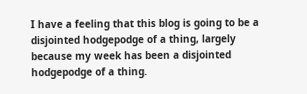I have a feeling that this blog is going to be a disjointed hodgepodge of a thing, largely because my week has been a disjointed hodgepodge of a thing.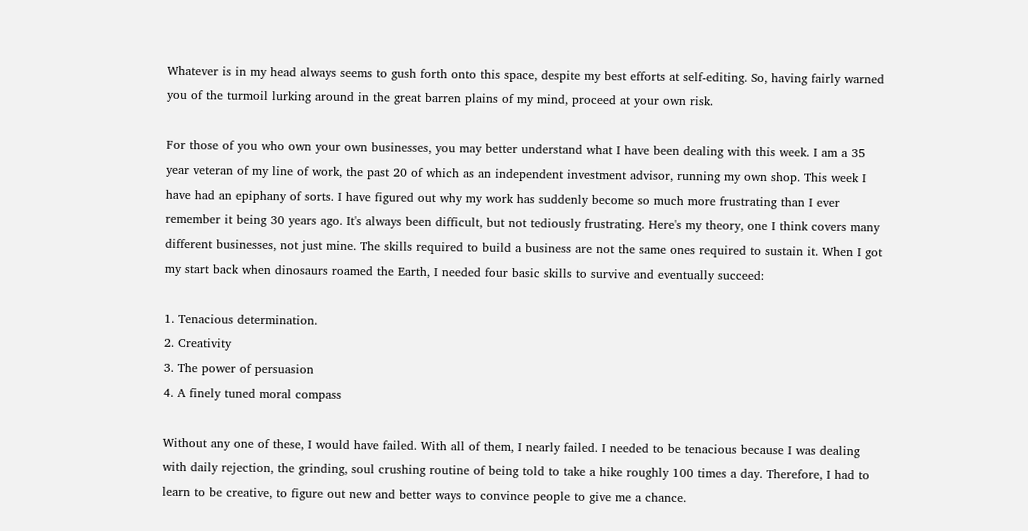Whatever is in my head always seems to gush forth onto this space, despite my best efforts at self-editing. So, having fairly warned you of the turmoil lurking around in the great barren plains of my mind, proceed at your own risk.

For those of you who own your own businesses, you may better understand what I have been dealing with this week. I am a 35 year veteran of my line of work, the past 20 of which as an independent investment advisor, running my own shop. This week I have had an epiphany of sorts. I have figured out why my work has suddenly become so much more frustrating than I ever remember it being 30 years ago. It's always been difficult, but not tediously frustrating. Here's my theory, one I think covers many different businesses, not just mine. The skills required to build a business are not the same ones required to sustain it. When I got my start back when dinosaurs roamed the Earth, I needed four basic skills to survive and eventually succeed:

1. Tenacious determination.
2. Creativity
3. The power of persuasion
4. A finely tuned moral compass

Without any one of these, I would have failed. With all of them, I nearly failed. I needed to be tenacious because I was dealing with daily rejection, the grinding, soul crushing routine of being told to take a hike roughly 100 times a day. Therefore, I had to learn to be creative, to figure out new and better ways to convince people to give me a chance.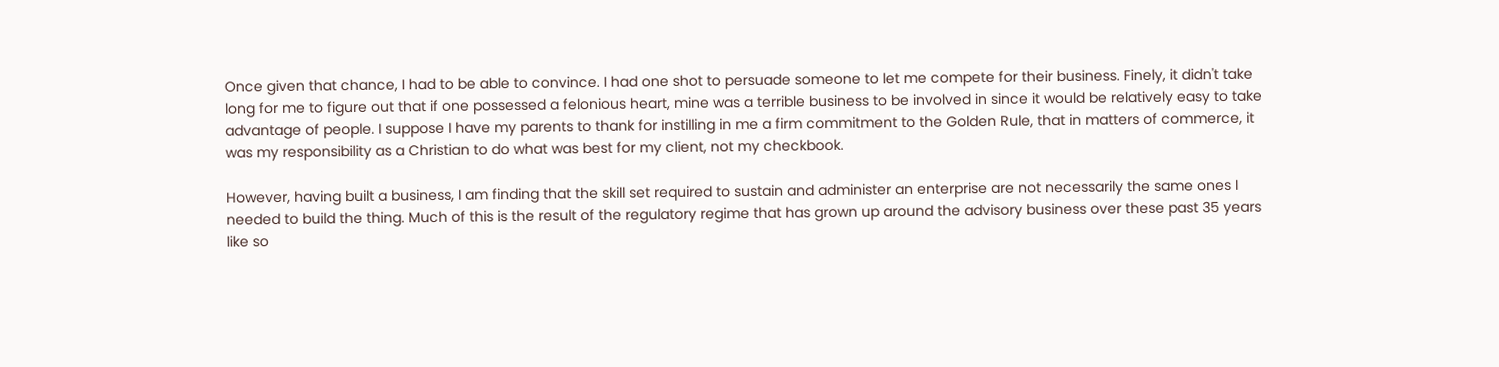Once given that chance, I had to be able to convince. I had one shot to persuade someone to let me compete for their business. Finely, it didn't take long for me to figure out that if one possessed a felonious heart, mine was a terrible business to be involved in since it would be relatively easy to take advantage of people. I suppose I have my parents to thank for instilling in me a firm commitment to the Golden Rule, that in matters of commerce, it was my responsibility as a Christian to do what was best for my client, not my checkbook.

However, having built a business, I am finding that the skill set required to sustain and administer an enterprise are not necessarily the same ones I needed to build the thing. Much of this is the result of the regulatory regime that has grown up around the advisory business over these past 35 years like so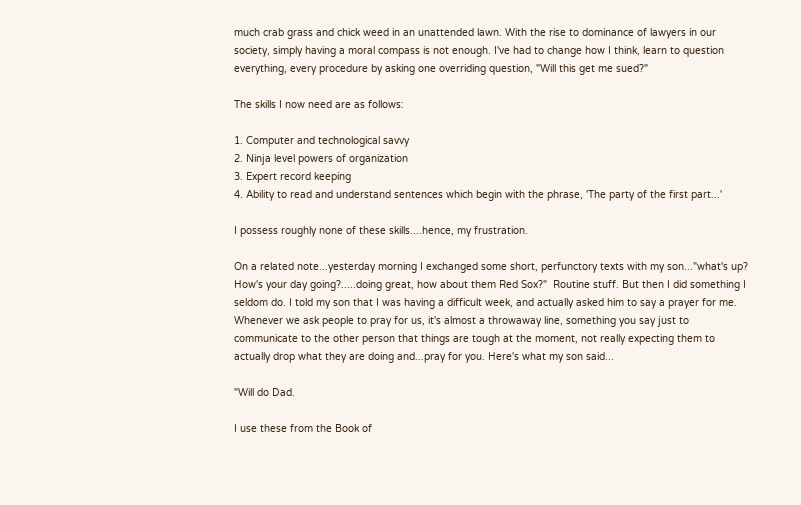much crab grass and chick weed in an unattended lawn. With the rise to dominance of lawyers in our society, simply having a moral compass is not enough. I've had to change how I think, learn to question everything, every procedure by asking one overriding question, "Will this get me sued?"

The skills I now need are as follows:

1. Computer and technological savvy
2. Ninja level powers of organization
3. Expert record keeping
4. Ability to read and understand sentences which begin with the phrase, 'The party of the first part...'

I possess roughly none of these skills....hence, my frustration.

On a related note...yesterday morning I exchanged some short, perfunctory texts with my son..."what's up? How's your day going?.....doing great, how about them Red Sox?"  Routine stuff. But then I did something I seldom do. I told my son that I was having a difficult week, and actually asked him to say a prayer for me. Whenever we ask people to pray for us, it's almost a throwaway line, something you say just to communicate to the other person that things are tough at the moment, not really expecting them to actually drop what they are doing and...pray for you. Here's what my son said...

"Will do Dad.

I use these from the Book of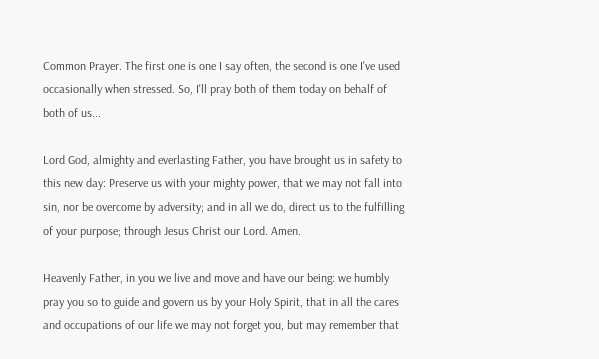Common Prayer. The first one is one I say often, the second is one I've used occasionally when stressed. So, I'll pray both of them today on behalf of both of us...

Lord God, almighty and everlasting Father, you have brought us in safety to this new day: Preserve us with your mighty power, that we may not fall into sin, nor be overcome by adversity; and in all we do, direct us to the fulfilling of your purpose; through Jesus Christ our Lord. Amen.

Heavenly Father, in you we live and move and have our being: we humbly pray you so to guide and govern us by your Holy Spirit, that in all the cares and occupations of our life we may not forget you, but may remember that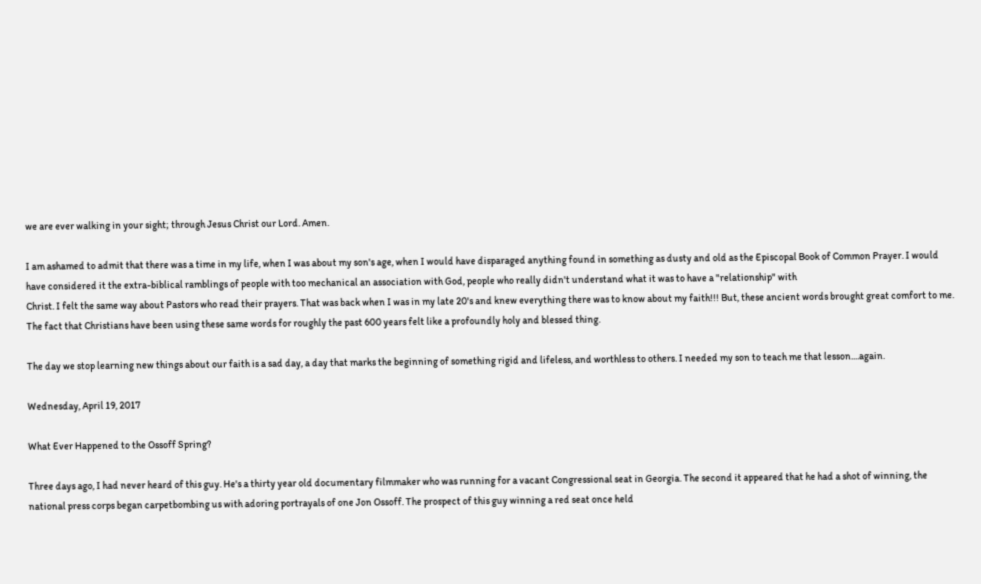we are ever walking in your sight; through Jesus Christ our Lord. Amen.

I am ashamed to admit that there was a time in my life, when I was about my son's age, when I would have disparaged anything found in something as dusty and old as the Episcopal Book of Common Prayer. I would have considered it the extra-biblical ramblings of people with too mechanical an association with God, people who really didn't understand what it was to have a "relationship" with
Christ. I felt the same way about Pastors who read their prayers. That was back when I was in my late 20's and knew everything there was to know about my faith!!! But, these ancient words brought great comfort to me. The fact that Christians have been using these same words for roughly the past 600 years felt like a profoundly holy and blessed thing.

The day we stop learning new things about our faith is a sad day, a day that marks the beginning of something rigid and lifeless, and worthless to others. I needed my son to teach me that lesson....again.

Wednesday, April 19, 2017

What Ever Happened to the Ossoff Spring?

Three days ago, I had never heard of this guy. He's a thirty year old documentary filmmaker who was running for a vacant Congressional seat in Georgia. The second it appeared that he had a shot of winning, the national press corps began carpetbombing us with adoring portrayals of one Jon Ossoff. The prospect of this guy winning a red seat once held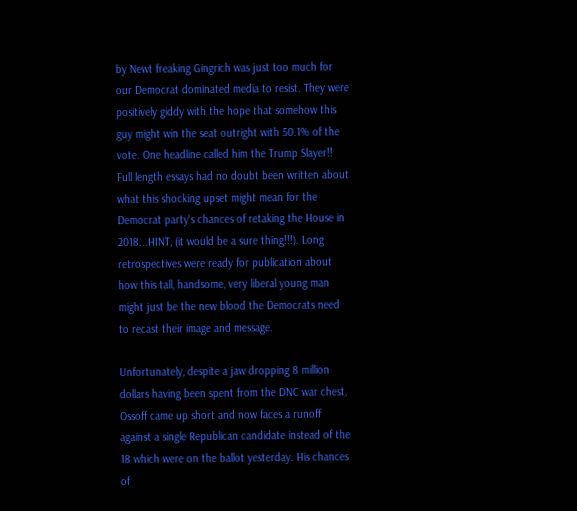by Newt freaking Gingrich was just too much for our Democrat dominated media to resist. They were positively giddy with the hope that somehow this guy might win the seat outright with 50.1% of the vote. One headline called him the Trump Slayer!! Full length essays had no doubt been written about what this shocking upset might mean for the Democrat party's chances of retaking the House in 2018...HINT, (it would be a sure thing!!!). Long retrospectives were ready for publication about how this tall, handsome, very liberal young man might just be the new blood the Democrats need to recast their image and message.

Unfortunately, despite a jaw dropping 8 million dollars having been spent from the DNC war chest, Ossoff came up short and now faces a runoff against a single Republican candidate instead of the 18 which were on the ballot yesterday. His chances of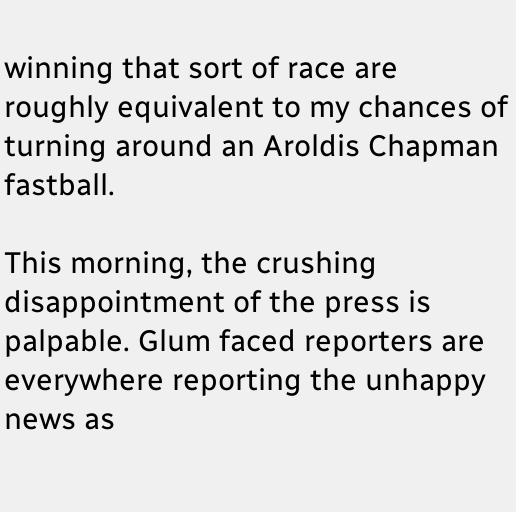winning that sort of race are roughly equivalent to my chances of turning around an Aroldis Chapman fastball.

This morning, the crushing disappointment of the press is palpable. Glum faced reporters are everywhere reporting the unhappy news as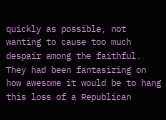quickly as possible, not wanting to cause too much despair among the faithful. They had been fantasizing on how awesome it would be to hang this loss of a Republican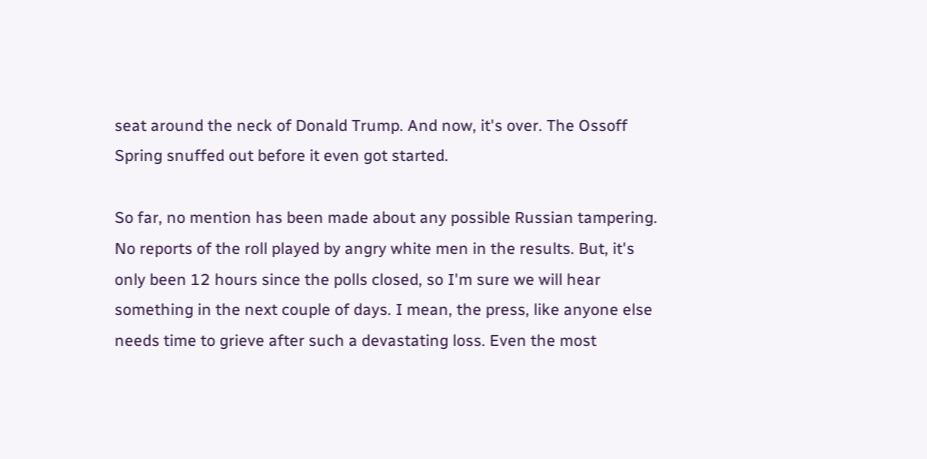seat around the neck of Donald Trump. And now, it's over. The Ossoff Spring snuffed out before it even got started.

So far, no mention has been made about any possible Russian tampering. No reports of the roll played by angry white men in the results. But, it's only been 12 hours since the polls closed, so I'm sure we will hear something in the next couple of days. I mean, the press, like anyone else needs time to grieve after such a devastating loss. Even the most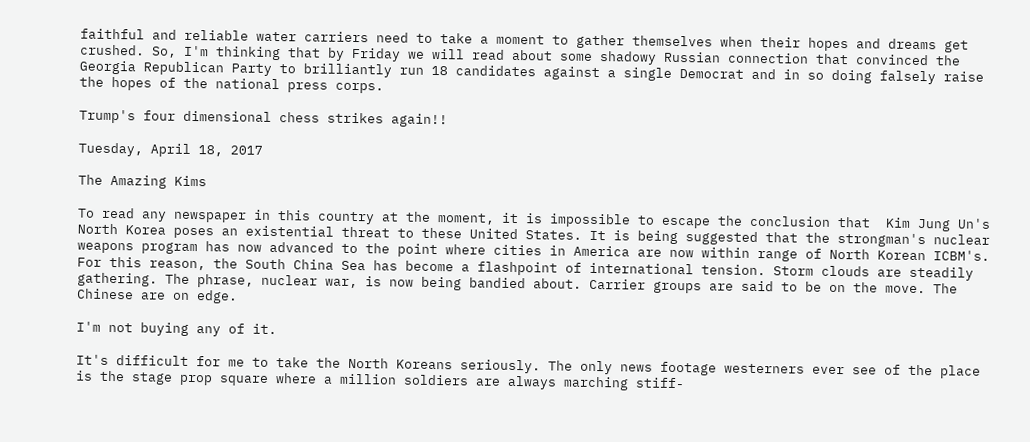faithful and reliable water carriers need to take a moment to gather themselves when their hopes and dreams get crushed. So, I'm thinking that by Friday we will read about some shadowy Russian connection that convinced the Georgia Republican Party to brilliantly run 18 candidates against a single Democrat and in so doing falsely raise the hopes of the national press corps.

Trump's four dimensional chess strikes again!!

Tuesday, April 18, 2017

The Amazing Kims

To read any newspaper in this country at the moment, it is impossible to escape the conclusion that  Kim Jung Un's North Korea poses an existential threat to these United States. It is being suggested that the strongman's nuclear weapons program has now advanced to the point where cities in America are now within range of North Korean ICBM's. For this reason, the South China Sea has become a flashpoint of international tension. Storm clouds are steadily gathering. The phrase, nuclear war, is now being bandied about. Carrier groups are said to be on the move. The Chinese are on edge.

I'm not buying any of it.

It's difficult for me to take the North Koreans seriously. The only news footage westerners ever see of the place is the stage prop square where a million soldiers are always marching stiff-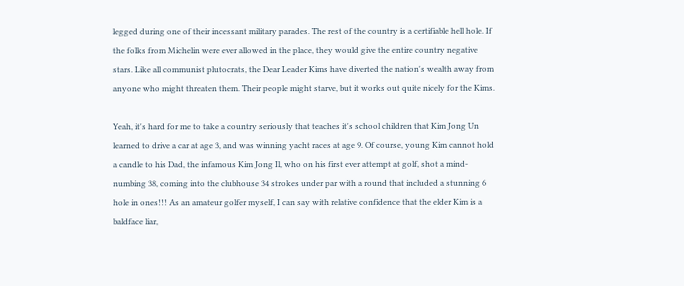legged during one of their incessant military parades. The rest of the country is a certifiable hell hole. If the folks from Michelin were ever allowed in the place, they would give the entire country negative stars. Like all communist plutocrats, the Dear Leader Kims have diverted the nation's wealth away from anyone who might threaten them. Their people might starve, but it works out quite nicely for the Kims.

Yeah, it's hard for me to take a country seriously that teaches it's school children that Kim Jong Un learned to drive a car at age 3, and was winning yacht races at age 9. Of course, young Kim cannot hold a candle to his Dad, the infamous Kim Jong Il, who on his first ever attempt at golf, shot a mind-numbing 38, coming into the clubhouse 34 strokes under par with a round that included a stunning 6 hole in ones!!! As an amateur golfer myself, I can say with relative confidence that the elder Kim is a baldface liar,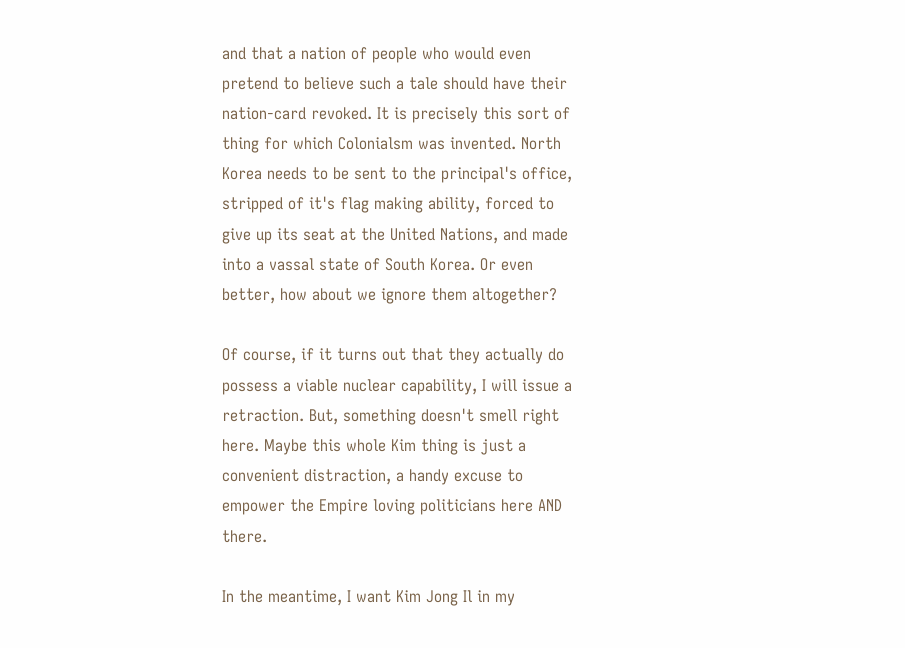and that a nation of people who would even pretend to believe such a tale should have their nation-card revoked. It is precisely this sort of thing for which Colonialsm was invented. North Korea needs to be sent to the principal's office, stripped of it's flag making ability, forced to give up its seat at the United Nations, and made into a vassal state of South Korea. Or even better, how about we ignore them altogether?

Of course, if it turns out that they actually do possess a viable nuclear capability, I will issue a retraction. But, something doesn't smell right here. Maybe this whole Kim thing is just a convenient distraction, a handy excuse to empower the Empire loving politicians here AND there.

In the meantime, I want Kim Jong Il in my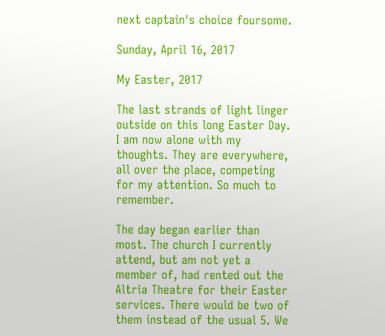next captain's choice foursome.

Sunday, April 16, 2017

My Easter, 2017

The last strands of light linger outside on this long Easter Day. I am now alone with my thoughts. They are everywhere, all over the place, competing for my attention. So much to remember.

The day began earlier than most. The church I currently attend, but am not yet a member of, had rented out the Altria Theatre for their Easter services. There would be two of them instead of the usual 5. We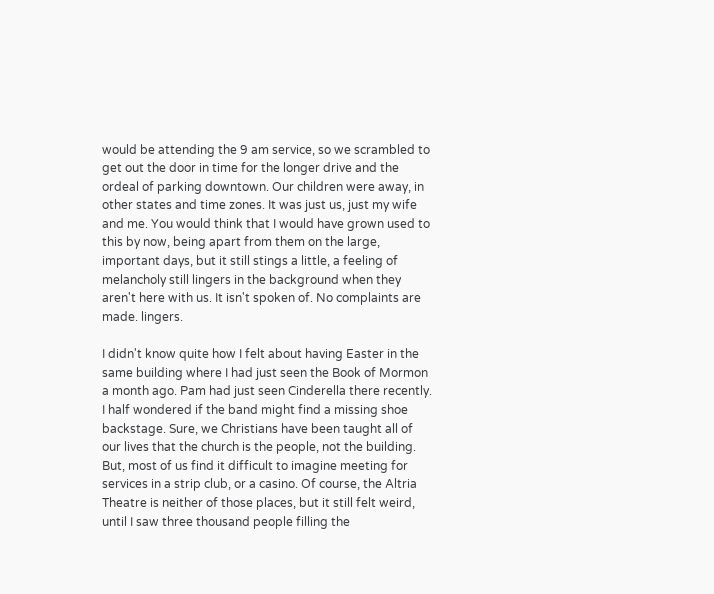would be attending the 9 am service, so we scrambled to get out the door in time for the longer drive and the ordeal of parking downtown. Our children were away, in other states and time zones. It was just us, just my wife and me. You would think that I would have grown used to this by now, being apart from them on the large, important days, but it still stings a little, a feeling of melancholy still lingers in the background when they aren't here with us. It isn't spoken of. No complaints are made. lingers.

I didn't know quite how I felt about having Easter in the same building where I had just seen the Book of Mormon a month ago. Pam had just seen Cinderella there recently. I half wondered if the band might find a missing shoe backstage. Sure, we Christians have been taught all of our lives that the church is the people, not the building. But, most of us find it difficult to imagine meeting for services in a strip club, or a casino. Of course, the Altria Theatre is neither of those places, but it still felt weird, until I saw three thousand people filling the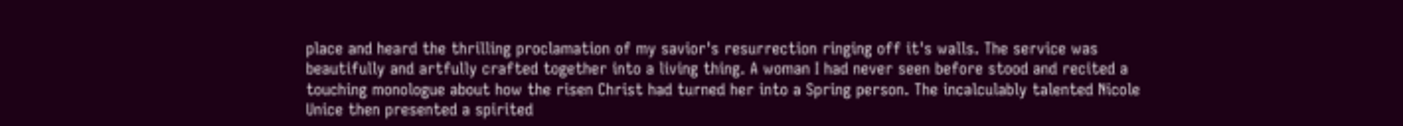place and heard the thrilling proclamation of my savior's resurrection ringing off it's walls. The service was beautifully and artfully crafted together into a living thing. A woman I had never seen before stood and recited a touching monologue about how the risen Christ had turned her into a Spring person. The incalculably talented Nicole Unice then presented a spirited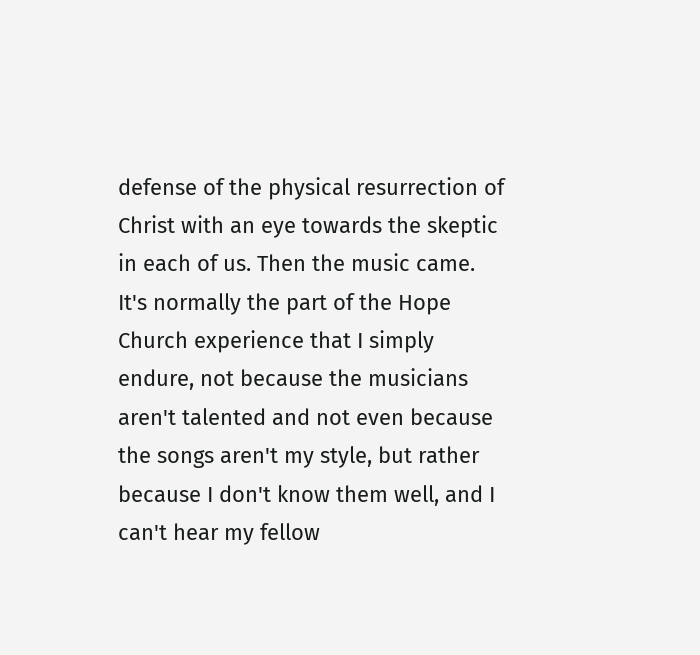defense of the physical resurrection of Christ with an eye towards the skeptic in each of us. Then the music came. It's normally the part of the Hope Church experience that I simply endure, not because the musicians aren't talented and not even because the songs aren't my style, but rather because I don't know them well, and I can't hear my fellow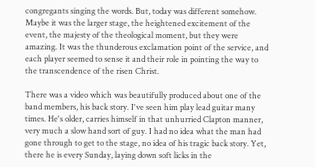congregants singing the words. But, today was different somehow. Maybe it was the larger stage, the heightened excitement of the event, the majesty of the theological moment, but they were amazing. It was the thunderous exclamation point of the service, and each player seemed to sense it and their role in pointing the way to the transcendence of the risen Christ.

There was a video which was beautifully produced about one of the band members, his back story. I've seen him play lead guitar many times. He's older, carries himself in that unhurried Clapton manner, very much a slow hand sort of guy. I had no idea what the man had gone through to get to the stage, no idea of his tragic back story. Yet, there he is every Sunday, laying down soft licks in the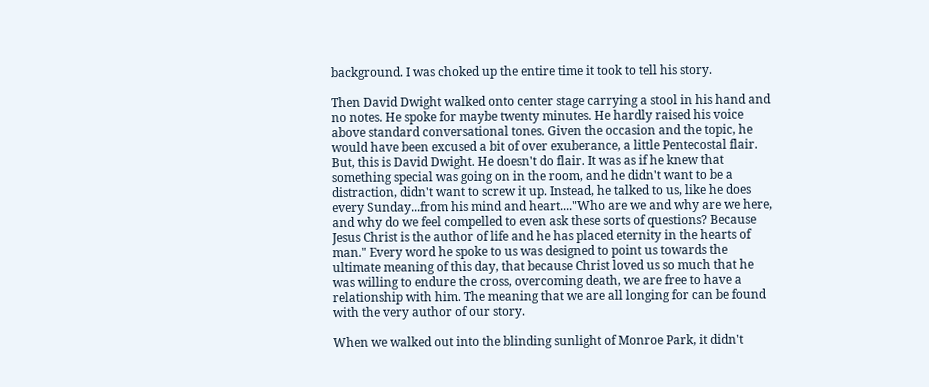background. I was choked up the entire time it took to tell his story.

Then David Dwight walked onto center stage carrying a stool in his hand and no notes. He spoke for maybe twenty minutes. He hardly raised his voice above standard conversational tones. Given the occasion and the topic, he would have been excused a bit of over exuberance, a little Pentecostal flair. But, this is David Dwight. He doesn't do flair. It was as if he knew that something special was going on in the room, and he didn't want to be a distraction, didn't want to screw it up. Instead, he talked to us, like he does every Sunday...from his mind and heart...."Who are we and why are we here, and why do we feel compelled to even ask these sorts of questions? Because Jesus Christ is the author of life and he has placed eternity in the hearts of man." Every word he spoke to us was designed to point us towards the ultimate meaning of this day, that because Christ loved us so much that he was willing to endure the cross, overcoming death, we are free to have a relationship with him. The meaning that we are all longing for can be found with the very author of our story.

When we walked out into the blinding sunlight of Monroe Park, it didn't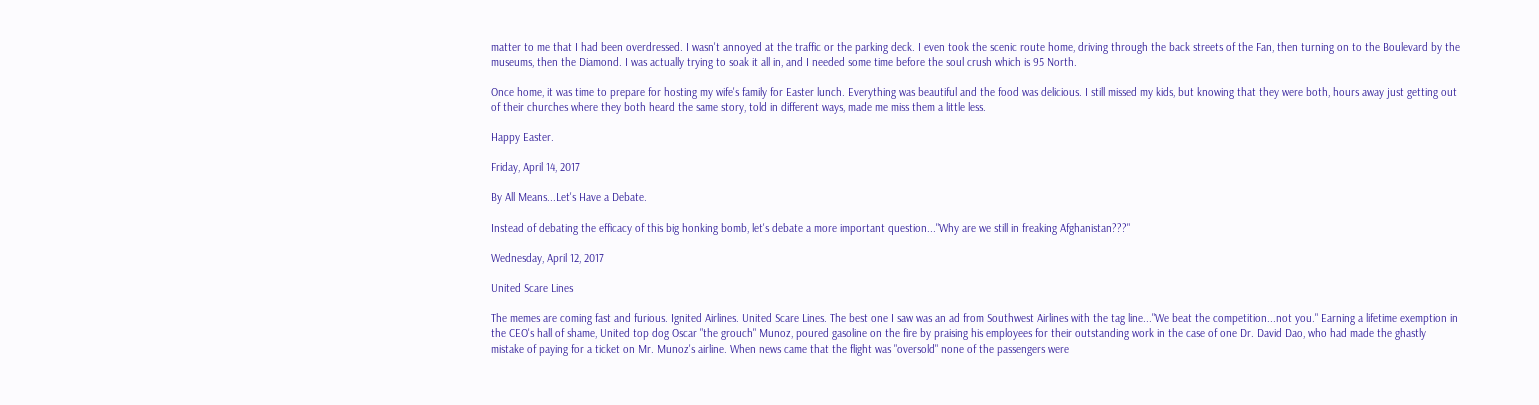matter to me that I had been overdressed. I wasn't annoyed at the traffic or the parking deck. I even took the scenic route home, driving through the back streets of the Fan, then turning on to the Boulevard by the museums, then the Diamond. I was actually trying to soak it all in, and I needed some time before the soul crush which is 95 North.

Once home, it was time to prepare for hosting my wife's family for Easter lunch. Everything was beautiful and the food was delicious. I still missed my kids, but knowing that they were both, hours away just getting out of their churches where they both heard the same story, told in different ways, made me miss them a little less.

Happy Easter.

Friday, April 14, 2017

By All Means...Let's Have a Debate.

Instead of debating the efficacy of this big honking bomb, let's debate a more important question..."Why are we still in freaking Afghanistan???"

Wednesday, April 12, 2017

United Scare Lines

The memes are coming fast and furious. Ignited Airlines. United Scare Lines. The best one I saw was an ad from Southwest Airlines with the tag line..."We beat the competition...not you." Earning a lifetime exemption in the CEO's hall of shame, United top dog Oscar "the grouch" Munoz, poured gasoline on the fire by praising his employees for their outstanding work in the case of one Dr. David Dao, who had made the ghastly mistake of paying for a ticket on Mr. Munoz's airline. When news came that the flight was "oversold" none of the passengers were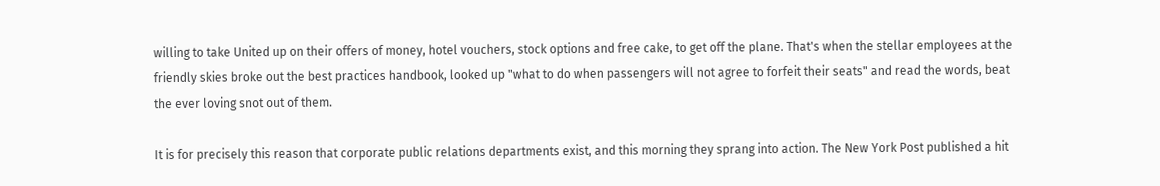willing to take United up on their offers of money, hotel vouchers, stock options and free cake, to get off the plane. That's when the stellar employees at the friendly skies broke out the best practices handbook, looked up "what to do when passengers will not agree to forfeit their seats" and read the words, beat the ever loving snot out of them.

It is for precisely this reason that corporate public relations departments exist, and this morning they sprang into action. The New York Post published a hit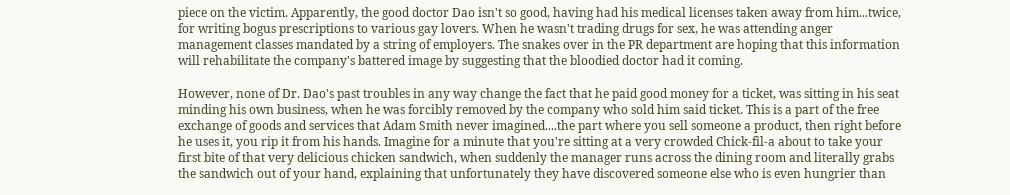piece on the victim. Apparently, the good doctor Dao isn't so good, having had his medical licenses taken away from him...twice, for writing bogus prescriptions to various gay lovers. When he wasn't trading drugs for sex, he was attending anger management classes mandated by a string of employers. The snakes over in the PR department are hoping that this information will rehabilitate the company's battered image by suggesting that the bloodied doctor had it coming.

However, none of Dr. Dao's past troubles in any way change the fact that he paid good money for a ticket, was sitting in his seat minding his own business, when he was forcibly removed by the company who sold him said ticket. This is a part of the free exchange of goods and services that Adam Smith never imagined....the part where you sell someone a product, then right before he uses it, you rip it from his hands. Imagine for a minute that you're sitting at a very crowded Chick-fil-a about to take your first bite of that very delicious chicken sandwich, when suddenly the manager runs across the dining room and literally grabs the sandwich out of your hand, explaining that unfortunately they have discovered someone else who is even hungrier than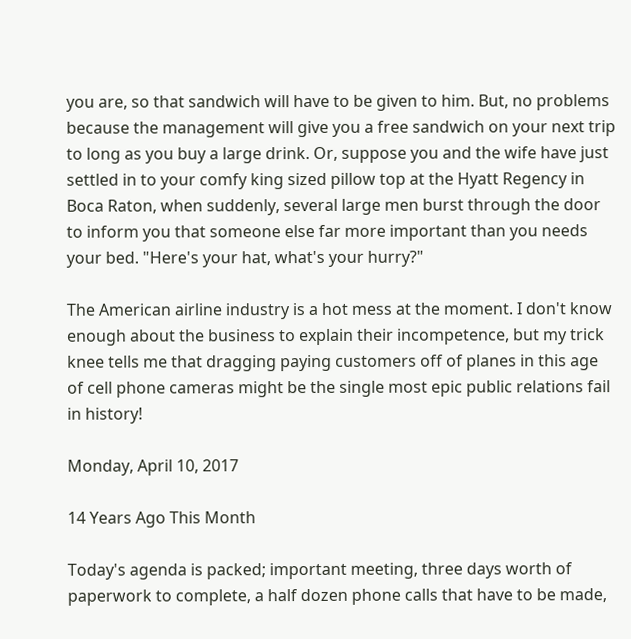you are, so that sandwich will have to be given to him. But, no problems because the management will give you a free sandwich on your next trip to long as you buy a large drink. Or, suppose you and the wife have just settled in to your comfy king sized pillow top at the Hyatt Regency in Boca Raton, when suddenly, several large men burst through the door to inform you that someone else far more important than you needs your bed. "Here's your hat, what's your hurry?"

The American airline industry is a hot mess at the moment. I don't know enough about the business to explain their incompetence, but my trick knee tells me that dragging paying customers off of planes in this age of cell phone cameras might be the single most epic public relations fail in history!

Monday, April 10, 2017

14 Years Ago This Month

Today's agenda is packed; important meeting, three days worth of paperwork to complete, a half dozen phone calls that have to be made,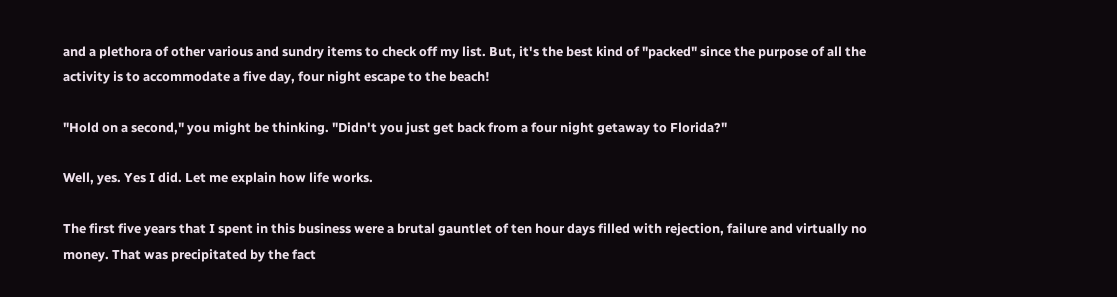and a plethora of other various and sundry items to check off my list. But, it's the best kind of "packed" since the purpose of all the activity is to accommodate a five day, four night escape to the beach!

"Hold on a second," you might be thinking. "Didn't you just get back from a four night getaway to Florida?"

Well, yes. Yes I did. Let me explain how life works.

The first five years that I spent in this business were a brutal gauntlet of ten hour days filled with rejection, failure and virtually no money. That was precipitated by the fact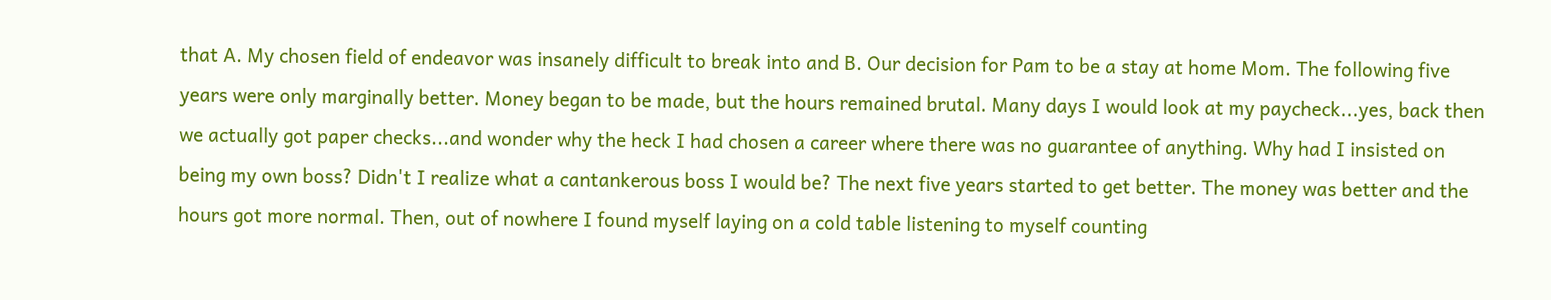that A. My chosen field of endeavor was insanely difficult to break into and B. Our decision for Pam to be a stay at home Mom. The following five years were only marginally better. Money began to be made, but the hours remained brutal. Many days I would look at my paycheck...yes, back then we actually got paper checks...and wonder why the heck I had chosen a career where there was no guarantee of anything. Why had I insisted on being my own boss? Didn't I realize what a cantankerous boss I would be? The next five years started to get better. The money was better and the hours got more normal. Then, out of nowhere I found myself laying on a cold table listening to myself counting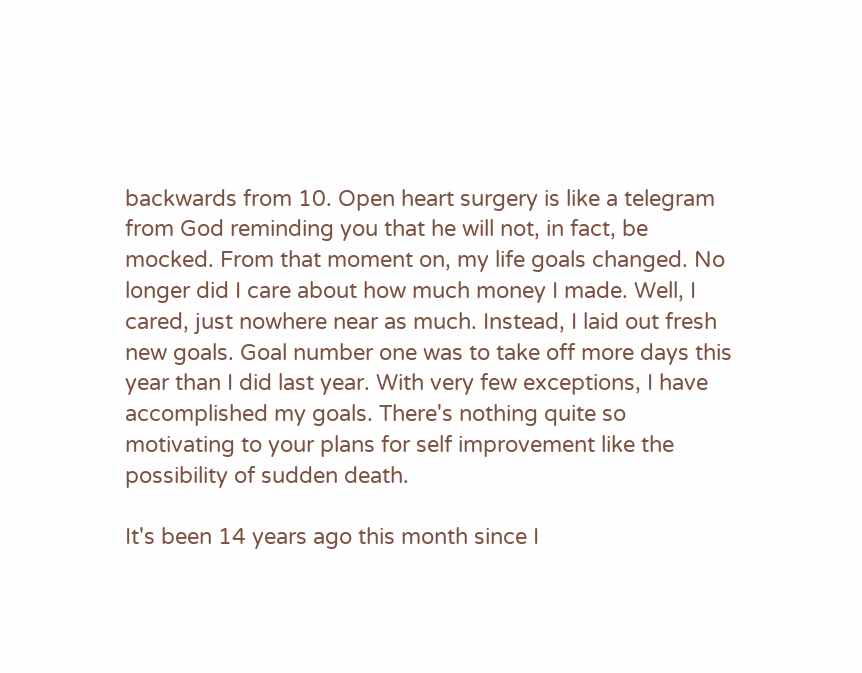backwards from 10. Open heart surgery is like a telegram from God reminding you that he will not, in fact, be mocked. From that moment on, my life goals changed. No longer did I care about how much money I made. Well, I cared, just nowhere near as much. Instead, I laid out fresh new goals. Goal number one was to take off more days this year than I did last year. With very few exceptions, I have accomplished my goals. There's nothing quite so motivating to your plans for self improvement like the possibility of sudden death.

It's been 14 years ago this month since I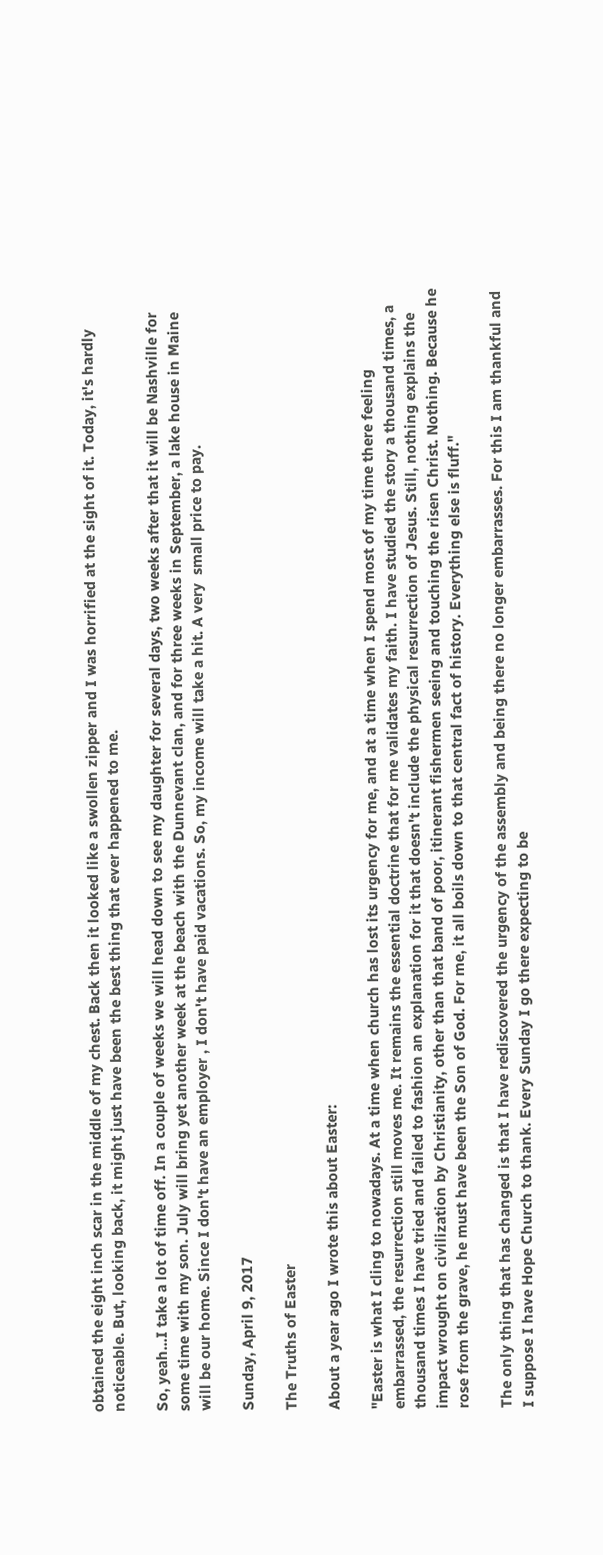obtained the eight inch scar in the middle of my chest. Back then it looked like a swollen zipper and I was horrified at the sight of it. Today, it's hardly noticeable. But, looking back, it might just have been the best thing that ever happened to me.

So, yeah...I take a lot of time off. In a couple of weeks we will head down to see my daughter for several days, two weeks after that it will be Nashville for some time with my son. July will bring yet another week at the beach with the Dunnevant clan, and for three weeks in September, a lake house in Maine will be our home. Since I don't have an employer , I don't have paid vacations. So, my income will take a hit. A very  small price to pay.

Sunday, April 9, 2017

The Truths of Easter

About a year ago I wrote this about Easter:

"Easter is what I cling to nowadays. At a time when church has lost its urgency for me, and at a time when I spend most of my time there feeling embarrassed, the resurrection still moves me. It remains the essential doctrine that for me validates my faith. I have studied the story a thousand times, a thousand times I have tried and failed to fashion an explanation for it that doesn't include the physical resurrection of Jesus. Still, nothing explains the impact wrought on civilization by Christianity, other than that band of poor, itinerant fishermen seeing and touching the risen Christ. Nothing. Because he rose from the grave, he must have been the Son of God. For me, it all boils down to that central fact of history. Everything else is fluff."

The only thing that has changed is that I have rediscovered the urgency of the assembly and being there no longer embarrasses. For this I am thankful and I suppose I have Hope Church to thank. Every Sunday I go there expecting to be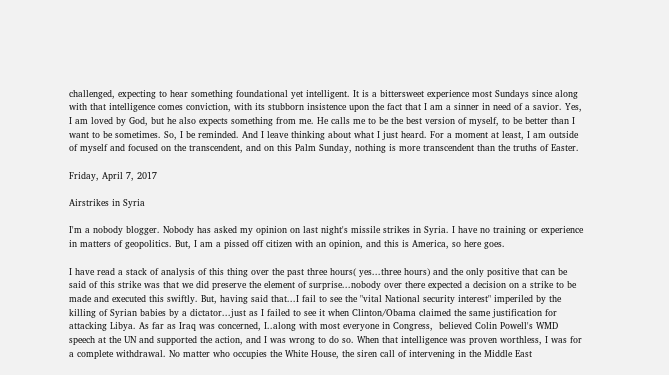challenged, expecting to hear something foundational yet intelligent. It is a bittersweet experience most Sundays since along with that intelligence comes conviction, with its stubborn insistence upon the fact that I am a sinner in need of a savior. Yes, I am loved by God, but he also expects something from me. He calls me to be the best version of myself, to be better than I want to be sometimes. So, I be reminded. And I leave thinking about what I just heard. For a moment at least, I am outside of myself and focused on the transcendent, and on this Palm Sunday, nothing is more transcendent than the truths of Easter.

Friday, April 7, 2017

Airstrikes in Syria

I'm a nobody blogger. Nobody has asked my opinion on last night's missile strikes in Syria. I have no training or experience in matters of geopolitics. But, I am a pissed off citizen with an opinion, and this is America, so here goes.

I have read a stack of analysis of this thing over the past three hours( yes...three hours) and the only positive that can be said of this strike was that we did preserve the element of surprise...nobody over there expected a decision on a strike to be made and executed this swiftly. But, having said that...I fail to see the "vital National security interest" imperiled by the killing of Syrian babies by a dictator...just as I failed to see it when Clinton/Obama claimed the same justification for attacking Libya. As far as Iraq was concerned, I..along with most everyone in Congress,  believed Colin Powell's WMD speech at the UN and supported the action, and I was wrong to do so. When that intelligence was proven worthless, I was for a complete withdrawal. No matter who occupies the White House, the siren call of intervening in the Middle East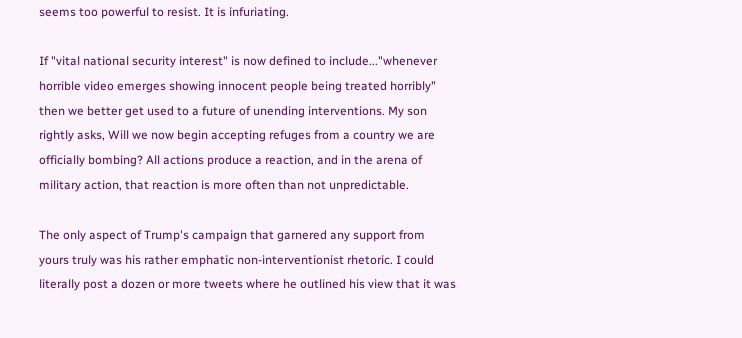seems too powerful to resist. It is infuriating.

If "vital national security interest" is now defined to include..."whenever horrible video emerges showing innocent people being treated horribly" then we better get used to a future of unending interventions. My son rightly asks, Will we now begin accepting refuges from a country we are officially bombing? All actions produce a reaction, and in the arena of military action, that reaction is more often than not unpredictable.

The only aspect of Trump's campaign that garnered any support from yours truly was his rather emphatic non-interventionist rhetoric. I could literally post a dozen or more tweets where he outlined his view that it was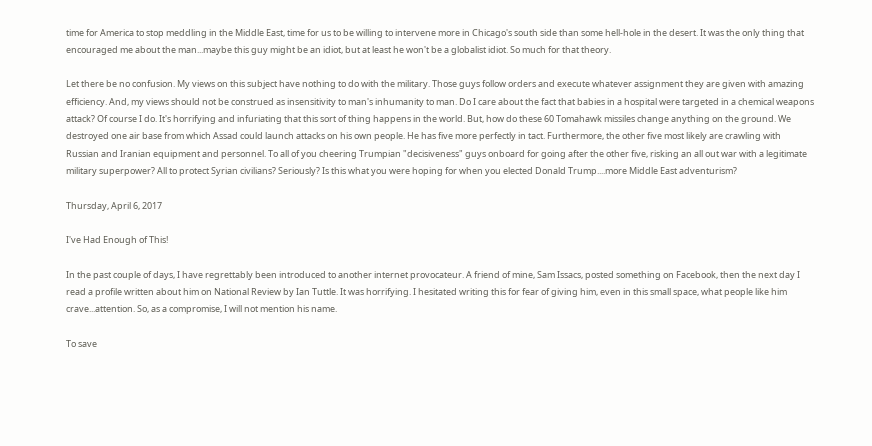time for America to stop meddling in the Middle East, time for us to be willing to intervene more in Chicago's south side than some hell-hole in the desert. It was the only thing that encouraged me about the man...maybe this guy might be an idiot, but at least he won't be a globalist idiot. So much for that theory.

Let there be no confusion. My views on this subject have nothing to do with the military. Those guys follow orders and execute whatever assignment they are given with amazing efficiency. And, my views should not be construed as insensitivity to man's inhumanity to man. Do I care about the fact that babies in a hospital were targeted in a chemical weapons attack? Of course I do. It's horrifying and infuriating that this sort of thing happens in the world. But, how do these 60 Tomahawk missiles change anything on the ground. We destroyed one air base from which Assad could launch attacks on his own people. He has five more perfectly in tact. Furthermore, the other five most likely are crawling with Russian and Iranian equipment and personnel. To all of you cheering Trumpian "decisiveness" guys onboard for going after the other five, risking an all out war with a legitimate military superpower? All to protect Syrian civilians? Seriously? Is this what you were hoping for when you elected Donald Trump....more Middle East adventurism?

Thursday, April 6, 2017

I've Had Enough of This!

In the past couple of days, I have regrettably been introduced to another internet provocateur. A friend of mine, Sam Issacs, posted something on Facebook, then the next day I read a profile written about him on National Review by Ian Tuttle. It was horrifying. I hesitated writing this for fear of giving him, even in this small space, what people like him crave...attention. So, as a compromise, I will not mention his name.

To save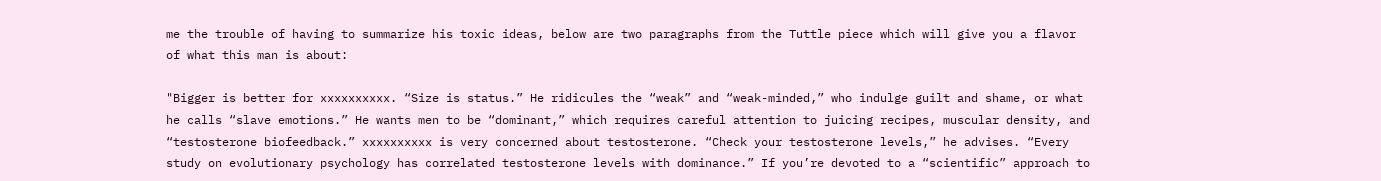me the trouble of having to summarize his toxic ideas, below are two paragraphs from the Tuttle piece which will give you a flavor of what this man is about:

"Bigger is better for xxxxxxxxxx. “Size is status.” He ridicules the “weak” and “weak-minded,” who indulge guilt and shame, or what he calls “slave emotions.” He wants men to be “dominant,” which requires careful attention to juicing recipes, muscular density, and “testosterone biofeedback.” xxxxxxxxxx is very concerned about testosterone. “Check your testosterone levels,” he advises. “Every study on evolutionary psychology has correlated testosterone levels with dominance.” If you’re devoted to a “scientific” approach to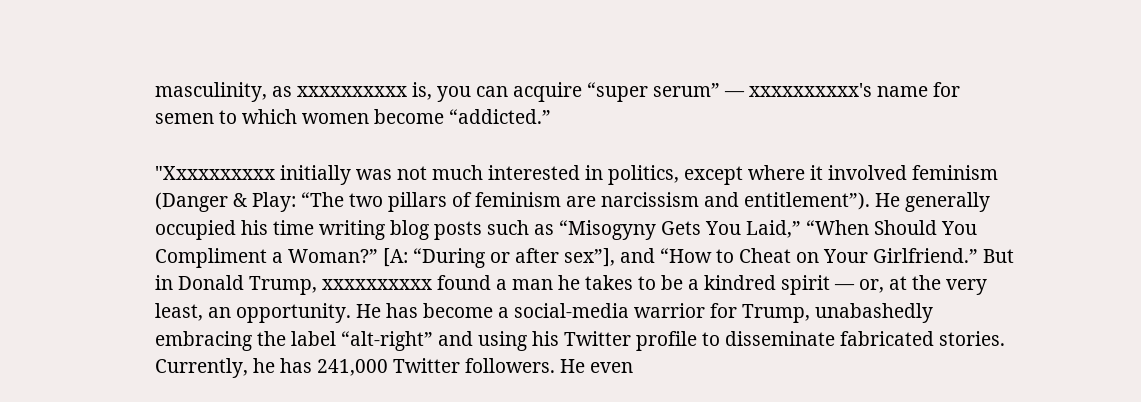masculinity, as xxxxxxxxxx is, you can acquire “super serum” — xxxxxxxxxx's name for semen to which women become “addicted.”

"Xxxxxxxxxx initially was not much interested in politics, except where it involved feminism (Danger & Play: “The two pillars of feminism are narcissism and entitlement”). He generally occupied his time writing blog posts such as “Misogyny Gets You Laid,” “When Should You Compliment a Woman?” [A: “During or after sex”], and “How to Cheat on Your Girlfriend.” But in Donald Trump, xxxxxxxxxx found a man he takes to be a kindred spirit — or, at the very least, an opportunity. He has become a social-media warrior for Trump, unabashedly embracing the label “alt-right” and using his Twitter profile to disseminate fabricated stories. Currently, he has 241,000 Twitter followers. He even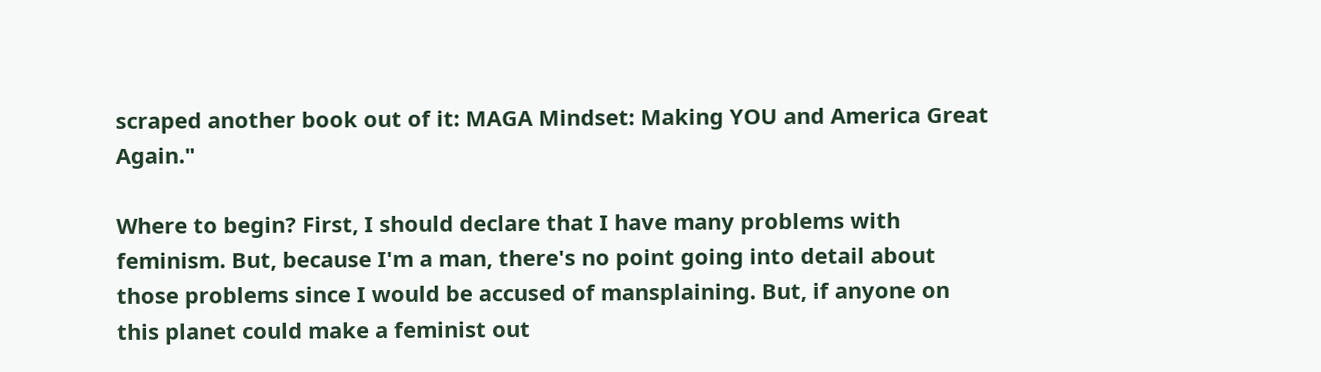scraped another book out of it: MAGA Mindset: Making YOU and America Great Again."

Where to begin? First, I should declare that I have many problems with feminism. But, because I'm a man, there's no point going into detail about those problems since I would be accused of mansplaining. But, if anyone on this planet could make a feminist out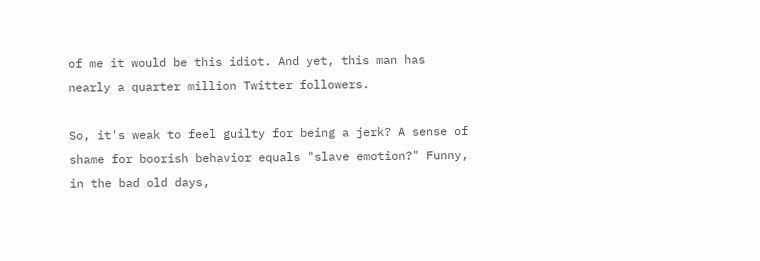of me it would be this idiot. And yet, this man has nearly a quarter million Twitter followers.

So, it's weak to feel guilty for being a jerk? A sense of shame for boorish behavior equals "slave emotion?" Funny, in the bad old days,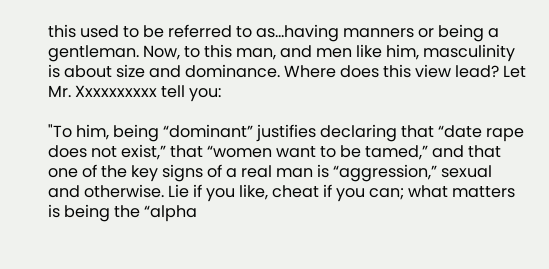this used to be referred to as...having manners or being a gentleman. Now, to this man, and men like him, masculinity is about size and dominance. Where does this view lead? Let Mr. Xxxxxxxxxx tell you:

"To him, being “dominant” justifies declaring that “date rape does not exist,” that “women want to be tamed,” and that one of the key signs of a real man is “aggression,” sexual and otherwise. Lie if you like, cheat if you can; what matters is being the “alpha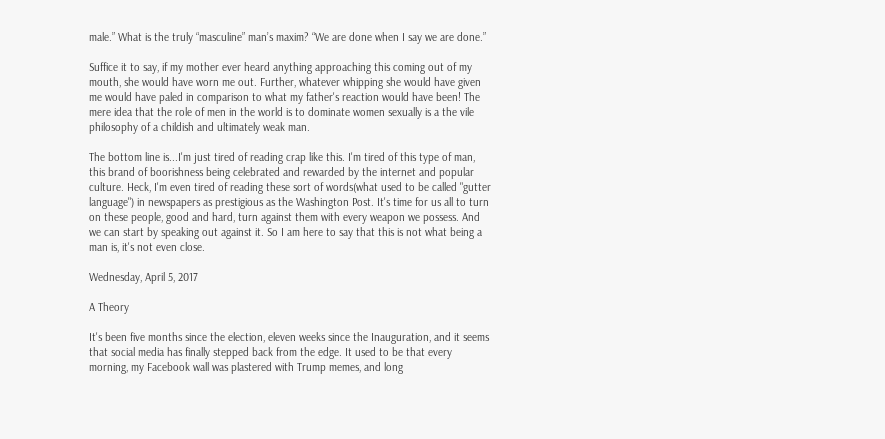male.” What is the truly “masculine” man’s maxim? “We are done when I say we are done.”

Suffice it to say, if my mother ever heard anything approaching this coming out of my mouth, she would have worn me out. Further, whatever whipping she would have given me would have paled in comparison to what my father's reaction would have been! The mere idea that the role of men in the world is to dominate women sexually is a the vile philosophy of a childish and ultimately weak man.

The bottom line is...I'm just tired of reading crap like this. I'm tired of this type of man, this brand of boorishness being celebrated and rewarded by the internet and popular culture. Heck, I'm even tired of reading these sort of words(what used to be called "gutter language") in newspapers as prestigious as the Washington Post. It's time for us all to turn on these people, good and hard, turn against them with every weapon we possess. And we can start by speaking out against it. So I am here to say that this is not what being a man is, it's not even close.

Wednesday, April 5, 2017

A Theory

It's been five months since the election, eleven weeks since the Inauguration, and it seems that social media has finally stepped back from the edge. It used to be that every morning, my Facebook wall was plastered with Trump memes, and long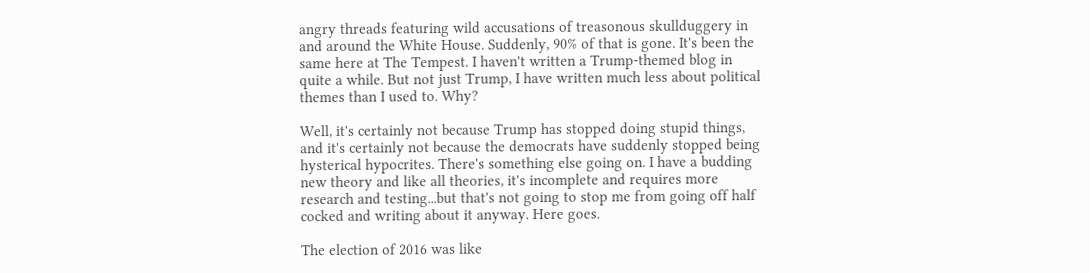angry threads featuring wild accusations of treasonous skullduggery in and around the White House. Suddenly, 90% of that is gone. It's been the same here at The Tempest. I haven't written a Trump-themed blog in quite a while. But not just Trump, I have written much less about political themes than I used to. Why?

Well, it's certainly not because Trump has stopped doing stupid things, and it's certainly not because the democrats have suddenly stopped being hysterical hypocrites. There's something else going on. I have a budding new theory and like all theories, it's incomplete and requires more research and testing...but that's not going to stop me from going off half cocked and writing about it anyway. Here goes.

The election of 2016 was like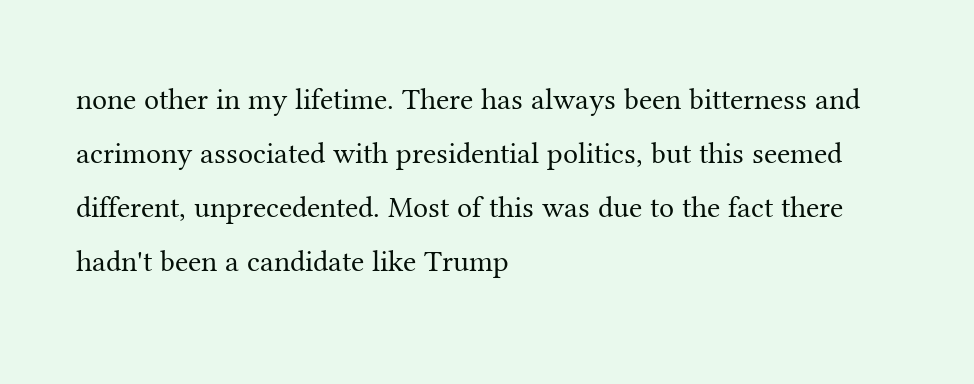none other in my lifetime. There has always been bitterness and acrimony associated with presidential politics, but this seemed different, unprecedented. Most of this was due to the fact there hadn't been a candidate like Trump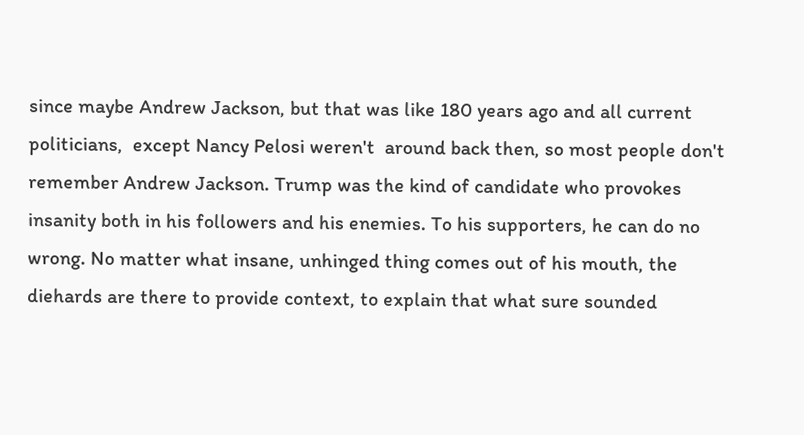since maybe Andrew Jackson, but that was like 180 years ago and all current politicians,  except Nancy Pelosi weren't  around back then, so most people don't remember Andrew Jackson. Trump was the kind of candidate who provokes insanity both in his followers and his enemies. To his supporters, he can do no wrong. No matter what insane, unhinged thing comes out of his mouth, the diehards are there to provide context, to explain that what sure sounded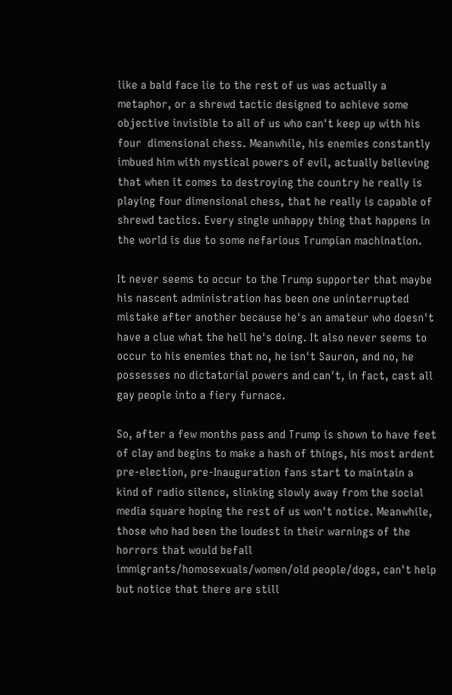like a bald face lie to the rest of us was actually a metaphor, or a shrewd tactic designed to achieve some objective invisible to all of us who can't keep up with his four  dimensional chess. Meanwhile, his enemies constantly imbued him with mystical powers of evil, actually believing that when it comes to destroying the country he really is playing four dimensional chess, that he really is capable of shrewd tactics. Every single unhappy thing that happens in the world is due to some nefarious Trumpian machination.

It never seems to occur to the Trump supporter that maybe his nascent administration has been one uninterrupted mistake after another because he's an amateur who doesn't have a clue what the hell he's doing. It also never seems to occur to his enemies that no, he isn't Sauron, and no, he possesses no dictatorial powers and can't, in fact, cast all gay people into a fiery furnace.

So, after a few months pass and Trump is shown to have feet of clay and begins to make a hash of things, his most ardent pre-election, pre-Inauguration fans start to maintain a kind of radio silence, slinking slowly away from the social media square hoping the rest of us won't notice. Meanwhile, those who had been the loudest in their warnings of the horrors that would befall immigrants/homosexuals/women/old people/dogs, can't help but notice that there are still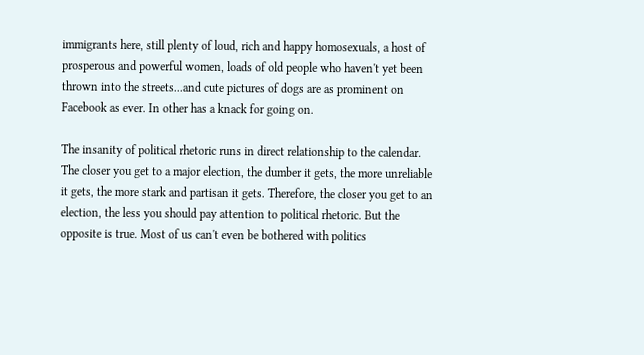immigrants here, still plenty of loud, rich and happy homosexuals, a host of prosperous and powerful women, loads of old people who haven't yet been thrown into the streets...and cute pictures of dogs are as prominent on Facebook as ever. In other has a knack for going on.

The insanity of political rhetoric runs in direct relationship to the calendar. The closer you get to a major election, the dumber it gets, the more unreliable it gets, the more stark and partisan it gets. Therefore, the closer you get to an election, the less you should pay attention to political rhetoric. But the opposite is true. Most of us can't even be bothered with politics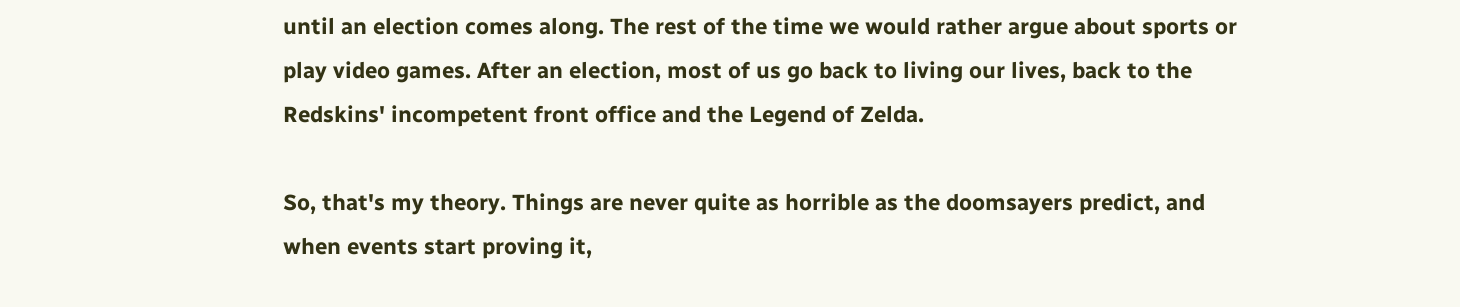until an election comes along. The rest of the time we would rather argue about sports or play video games. After an election, most of us go back to living our lives, back to the Redskins' incompetent front office and the Legend of Zelda.

So, that's my theory. Things are never quite as horrible as the doomsayers predict, and when events start proving it,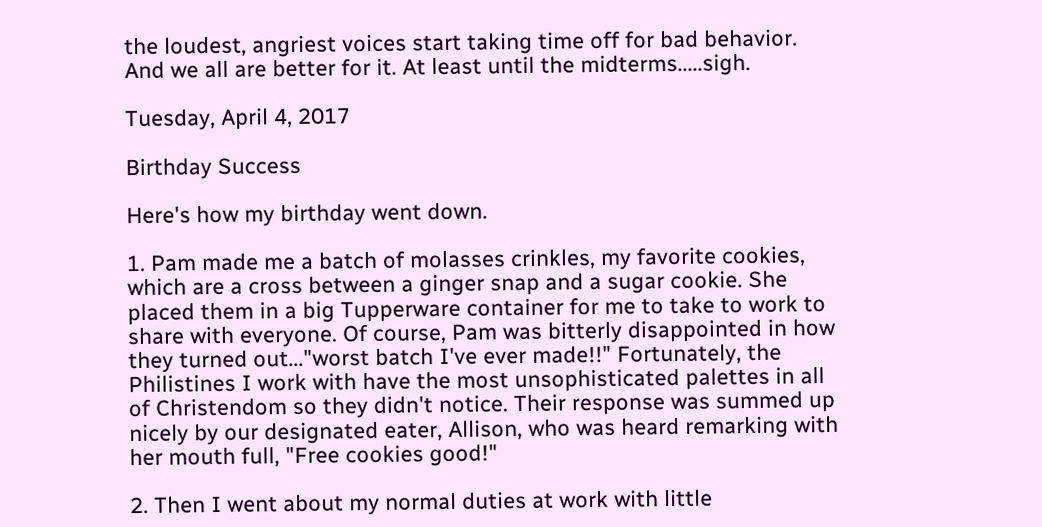the loudest, angriest voices start taking time off for bad behavior. And we all are better for it. At least until the midterms.....sigh.

Tuesday, April 4, 2017

Birthday Success

Here's how my birthday went down.

1. Pam made me a batch of molasses crinkles, my favorite cookies, which are a cross between a ginger snap and a sugar cookie. She placed them in a big Tupperware container for me to take to work to share with everyone. Of course, Pam was bitterly disappointed in how they turned out..."worst batch I've ever made!!" Fortunately, the Philistines I work with have the most unsophisticated palettes in all of Christendom so they didn't notice. Their response was summed up nicely by our designated eater, Allison, who was heard remarking with her mouth full, "Free cookies good!"

2. Then I went about my normal duties at work with little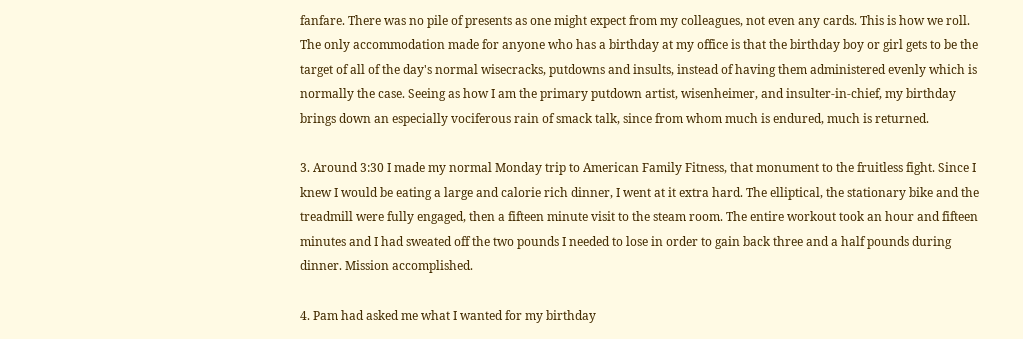fanfare. There was no pile of presents as one might expect from my colleagues, not even any cards. This is how we roll. The only accommodation made for anyone who has a birthday at my office is that the birthday boy or girl gets to be the target of all of the day's normal wisecracks, putdowns and insults, instead of having them administered evenly which is normally the case. Seeing as how I am the primary putdown artist, wisenheimer, and insulter-in-chief, my birthday brings down an especially vociferous rain of smack talk, since from whom much is endured, much is returned.

3. Around 3:30 I made my normal Monday trip to American Family Fitness, that monument to the fruitless fight. Since I knew I would be eating a large and calorie rich dinner, I went at it extra hard. The elliptical, the stationary bike and the treadmill were fully engaged, then a fifteen minute visit to the steam room. The entire workout took an hour and fifteen minutes and I had sweated off the two pounds I needed to lose in order to gain back three and a half pounds during dinner. Mission accomplished.

4. Pam had asked me what I wanted for my birthday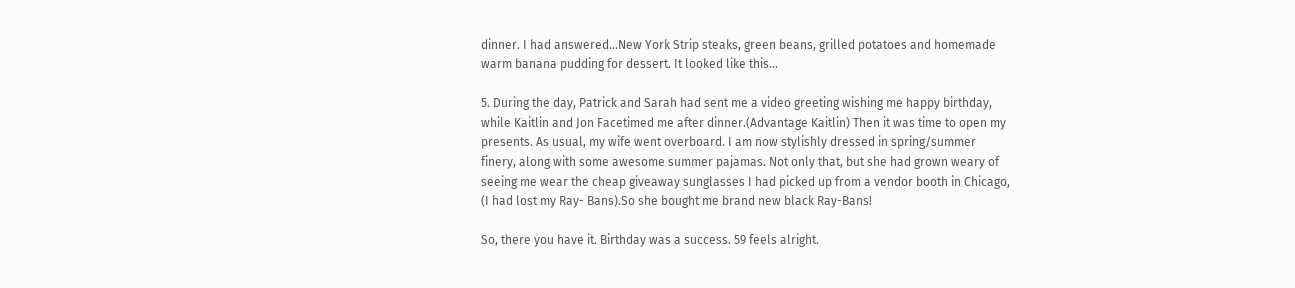dinner. I had answered...New York Strip steaks, green beans, grilled potatoes and homemade warm banana pudding for dessert. It looked like this...

5. During the day, Patrick and Sarah had sent me a video greeting wishing me happy birthday, while Kaitlin and Jon Facetimed me after dinner.(Advantage Kaitlin) Then it was time to open my presents. As usual, my wife went overboard. I am now stylishly dressed in spring/summer finery, along with some awesome summer pajamas. Not only that, but she had grown weary of seeing me wear the cheap giveaway sunglasses I had picked up from a vendor booth in Chicago, (I had lost my Ray- Bans).So she bought me brand new black Ray-Bans!

So, there you have it. Birthday was a success. 59 feels alright.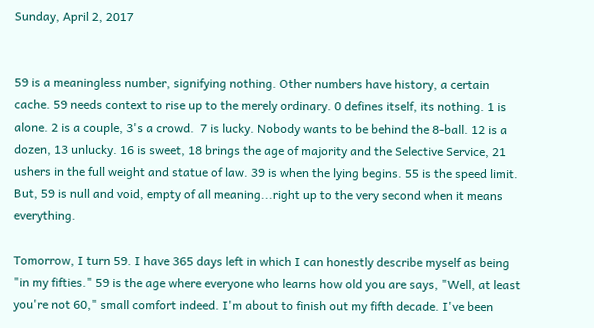Sunday, April 2, 2017


59 is a meaningless number, signifying nothing. Other numbers have history, a certain cache. 59 needs context to rise up to the merely ordinary. 0 defines itself, its nothing. 1 is alone. 2 is a couple, 3's a crowd.  7 is lucky. Nobody wants to be behind the 8-ball. 12 is a dozen, 13 unlucky. 16 is sweet, 18 brings the age of majority and the Selective Service, 21 ushers in the full weight and statue of law. 39 is when the lying begins. 55 is the speed limit. But, 59 is null and void, empty of all meaning...right up to the very second when it means everything.

Tomorrow, I turn 59. I have 365 days left in which I can honestly describe myself as being "in my fifties." 59 is the age where everyone who learns how old you are says, "Well, at least you're not 60," small comfort indeed. I'm about to finish out my fifth decade. I've been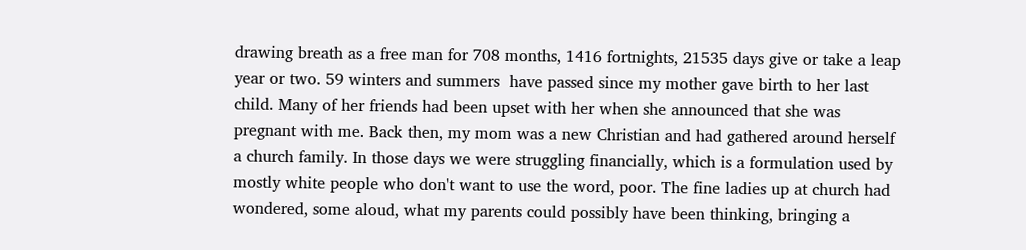drawing breath as a free man for 708 months, 1416 fortnights, 21535 days give or take a leap year or two. 59 winters and summers  have passed since my mother gave birth to her last child. Many of her friends had been upset with her when she announced that she was pregnant with me. Back then, my mom was a new Christian and had gathered around herself a church family. In those days we were struggling financially, which is a formulation used by mostly white people who don't want to use the word, poor. The fine ladies up at church had wondered, some aloud, what my parents could possibly have been thinking, bringing a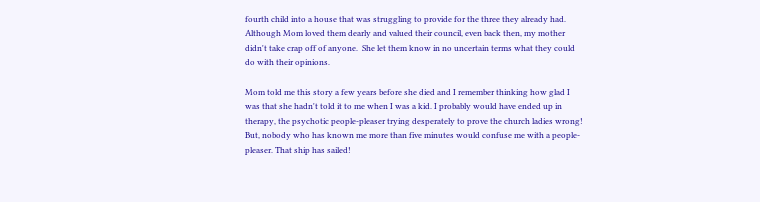fourth child into a house that was struggling to provide for the three they already had. Although Mom loved them dearly and valued their council, even back then, my mother didn't take crap off of anyone.  She let them know in no uncertain terms what they could do with their opinions.

Mom told me this story a few years before she died and I remember thinking how glad I was that she hadn't told it to me when I was a kid. I probably would have ended up in therapy, the psychotic people-pleaser trying desperately to prove the church ladies wrong! But, nobody who has known me more than five minutes would confuse me with a people-pleaser. That ship has sailed!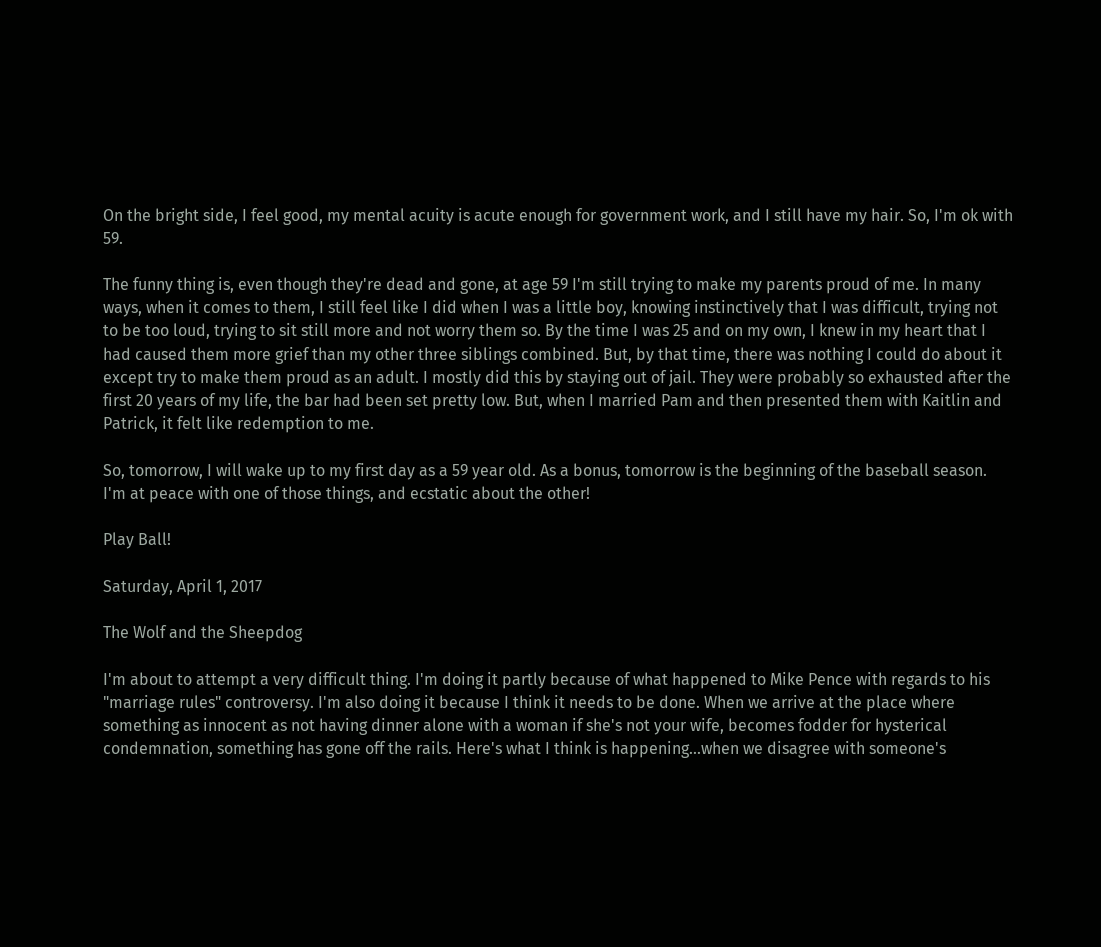On the bright side, I feel good, my mental acuity is acute enough for government work, and I still have my hair. So, I'm ok with 59.

The funny thing is, even though they're dead and gone, at age 59 I'm still trying to make my parents proud of me. In many ways, when it comes to them, I still feel like I did when I was a little boy, knowing instinctively that I was difficult, trying not to be too loud, trying to sit still more and not worry them so. By the time I was 25 and on my own, I knew in my heart that I had caused them more grief than my other three siblings combined. But, by that time, there was nothing I could do about it except try to make them proud as an adult. I mostly did this by staying out of jail. They were probably so exhausted after the first 20 years of my life, the bar had been set pretty low. But, when I married Pam and then presented them with Kaitlin and Patrick, it felt like redemption to me.

So, tomorrow, I will wake up to my first day as a 59 year old. As a bonus, tomorrow is the beginning of the baseball season. I'm at peace with one of those things, and ecstatic about the other!

Play Ball!

Saturday, April 1, 2017

The Wolf and the Sheepdog

I'm about to attempt a very difficult thing. I'm doing it partly because of what happened to Mike Pence with regards to his "marriage rules" controversy. I'm also doing it because I think it needs to be done. When we arrive at the place where something as innocent as not having dinner alone with a woman if she's not your wife, becomes fodder for hysterical condemnation, something has gone off the rails. Here's what I think is happening...when we disagree with someone's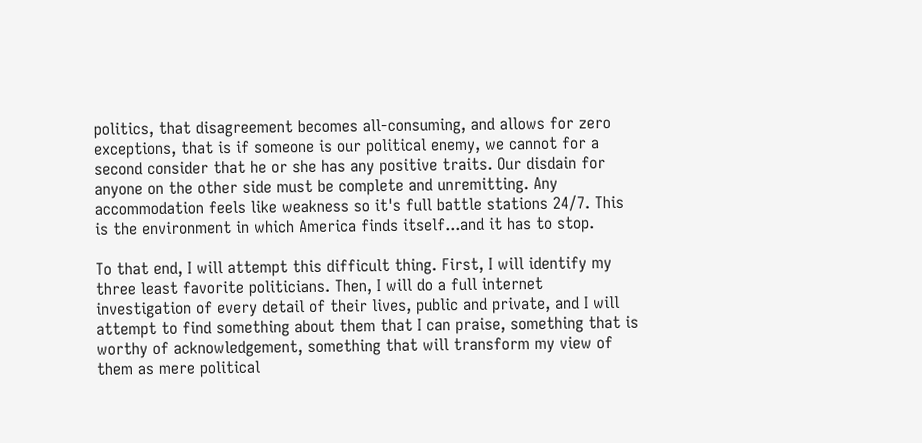politics, that disagreement becomes all-consuming, and allows for zero exceptions, that is if someone is our political enemy, we cannot for a second consider that he or she has any positive traits. Our disdain for anyone on the other side must be complete and unremitting. Any accommodation feels like weakness so it's full battle stations 24/7. This is the environment in which America finds itself...and it has to stop.

To that end, I will attempt this difficult thing. First, I will identify my three least favorite politicians. Then, I will do a full internet investigation of every detail of their lives, public and private, and I will attempt to find something about them that I can praise, something that is worthy of acknowledgement, something that will transform my view of them as mere political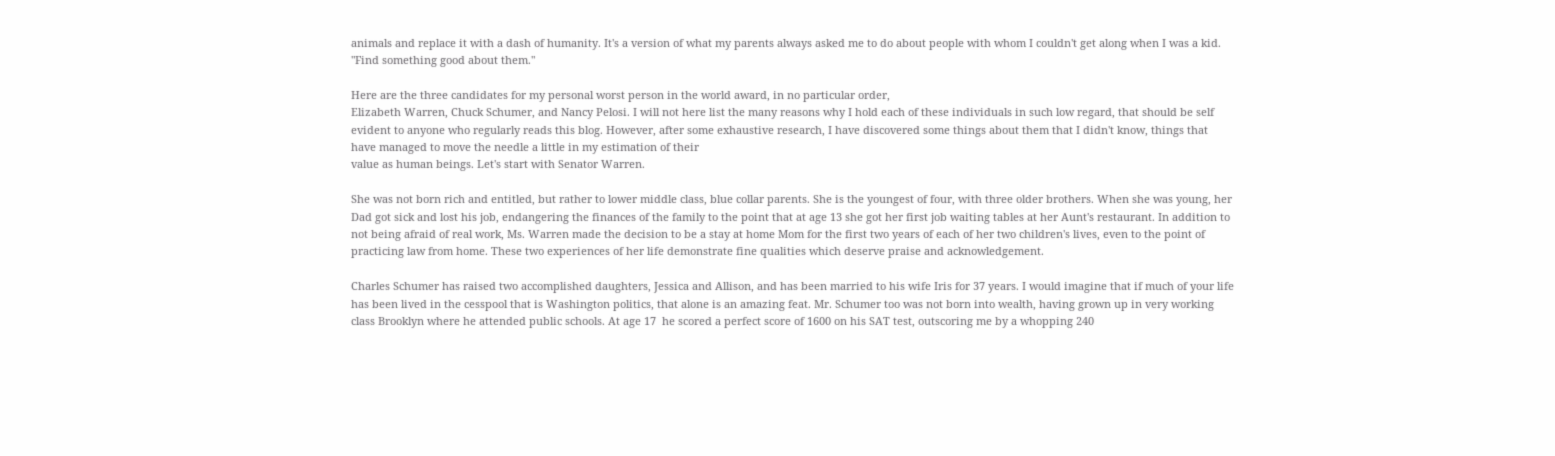animals and replace it with a dash of humanity. It's a version of what my parents always asked me to do about people with whom I couldn't get along when I was a kid. "Find something good about them."

Here are the three candidates for my personal worst person in the world award, in no particular order,
Elizabeth Warren, Chuck Schumer, and Nancy Pelosi. I will not here list the many reasons why I hold each of these individuals in such low regard, that should be self evident to anyone who regularly reads this blog. However, after some exhaustive research, I have discovered some things about them that I didn't know, things that have managed to move the needle a little in my estimation of their
value as human beings. Let's start with Senator Warren.

She was not born rich and entitled, but rather to lower middle class, blue collar parents. She is the youngest of four, with three older brothers. When she was young, her Dad got sick and lost his job, endangering the finances of the family to the point that at age 13 she got her first job waiting tables at her Aunt's restaurant. In addition to not being afraid of real work, Ms. Warren made the decision to be a stay at home Mom for the first two years of each of her two children's lives, even to the point of practicing law from home. These two experiences of her life demonstrate fine qualities which deserve praise and acknowledgement.

Charles Schumer has raised two accomplished daughters, Jessica and Allison, and has been married to his wife Iris for 37 years. I would imagine that if much of your life has been lived in the cesspool that is Washington politics, that alone is an amazing feat. Mr. Schumer too was not born into wealth, having grown up in very working class Brooklyn where he attended public schools. At age 17  he scored a perfect score of 1600 on his SAT test, outscoring me by a whopping 240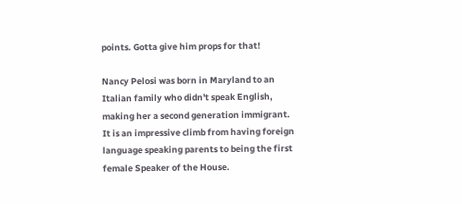points. Gotta give him props for that!

Nancy Pelosi was born in Maryland to an Italian family who didn't speak English, making her a second generation immigrant. It is an impressive climb from having foreign language speaking parents to being the first female Speaker of the House.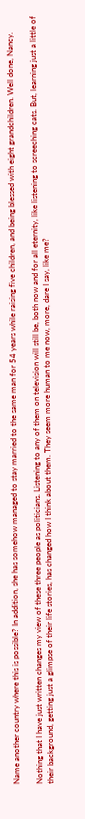Name another country where this is possible? In addition, she has somehow managed to stay married to the same man for 54 years while raising five children, and being blessed with eight grandchildren. Well done, Nancy.

Nothing that I have just written changes my view of these three people as politicians. Listening to any of them on television will still be, both now and for all eternity, like listening to screeching cats. But, learning just a little of their background, getting just a glimpse of their life stories, has changed how I think about them. They seem more human to me now, more, dare I say, like me?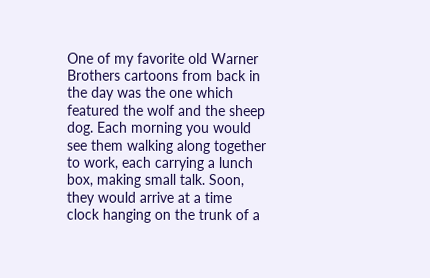One of my favorite old Warner Brothers cartoons from back in the day was the one which featured the wolf and the sheep dog. Each morning you would see them walking along together to work, each carrying a lunch box, making small talk. Soon, they would arrive at a time clock hanging on the trunk of a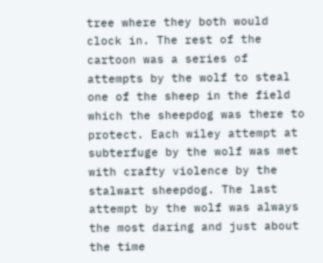tree where they both would clock in. The rest of the cartoon was a series of attempts by the wolf to steal one of the sheep in the field which the sheepdog was there to protect. Each wiley attempt at subterfuge by the wolf was met with crafty violence by the stalwart sheepdog. The last attempt by the wolf was always the most daring and just about the time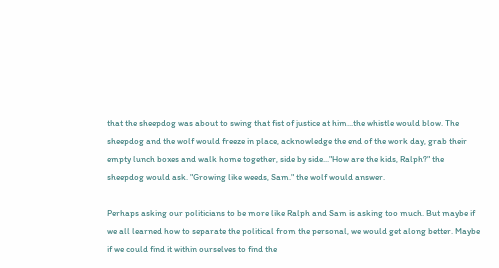that the sheepdog was about to swing that fist of justice at him...the whistle would blow. The sheepdog and the wolf would freeze in place, acknowledge the end of the work day, grab their empty lunch boxes and walk home together, side by side..."How are the kids, Ralph?" the sheepdog would ask. "Growing like weeds, Sam." the wolf would answer.

Perhaps asking our politicians to be more like Ralph and Sam is asking too much. But maybe if we all learned how to separate the political from the personal, we would get along better. Maybe if we could find it within ourselves to find the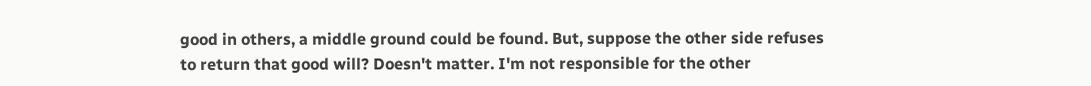good in others, a middle ground could be found. But, suppose the other side refuses to return that good will? Doesn't matter. I'm not responsible for the other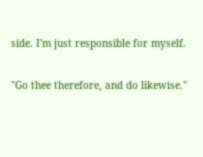side. I'm just responsible for myself.

"Go thee therefore, and do likewise."